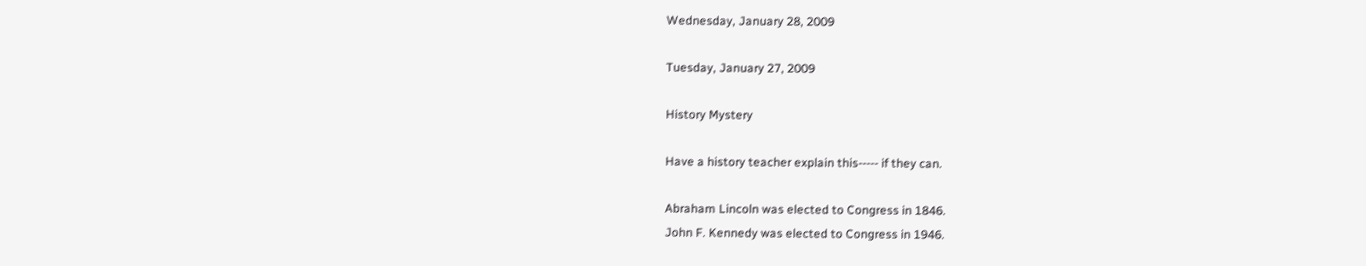Wednesday, January 28, 2009

Tuesday, January 27, 2009

History Mystery

Have a history teacher explain this----- if they can.

Abraham Lincoln was elected to Congress in 1846.
John F. Kennedy was elected to Congress in 1946.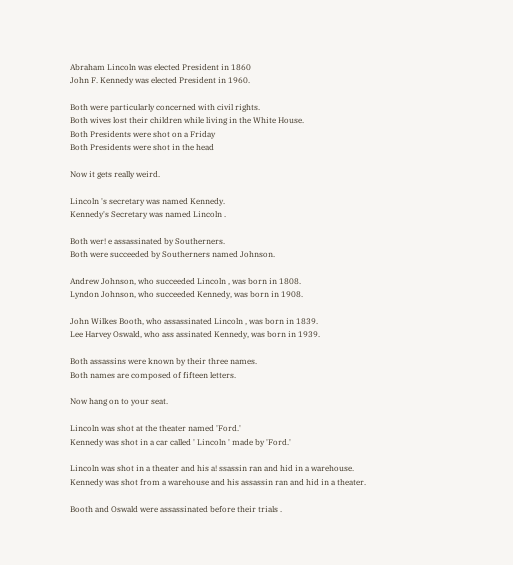Abraham Lincoln was elected President in 1860
John F. Kennedy was elected President in 1960.

Both were particularly concerned with civil rights.
Both wives lost their children while living in the White House.
Both Presidents were shot on a Friday
Both Presidents were shot in the head

Now it gets really weird.

Lincoln 's secretary was named Kennedy.
Kennedy's Secretary was named Lincoln .

Both wer! e assassinated by Southerners.
Both were succeeded by Southerners named Johnson.

Andrew Johnson, who succeeded Lincoln , was born in 1808.
Lyndon Johnson, who succeeded Kennedy, was born in 1908.

John Wilkes Booth, who assassinated Lincoln , was born in 1839.
Lee Harvey Oswald, who ass assinated Kennedy, was born in 1939.

Both assassins were known by their three names.
Both names are composed of fifteen letters.

Now hang on to your seat.

Lincoln was shot at the theater named 'Ford.'
Kennedy was shot in a car called ' Lincoln ' made by 'Ford.'

Lincoln was shot in a theater and his a! ssassin ran and hid in a warehouse.
Kennedy was shot from a warehouse and his assassin ran and hid in a theater.

Booth and Oswald were assassinated before their trials .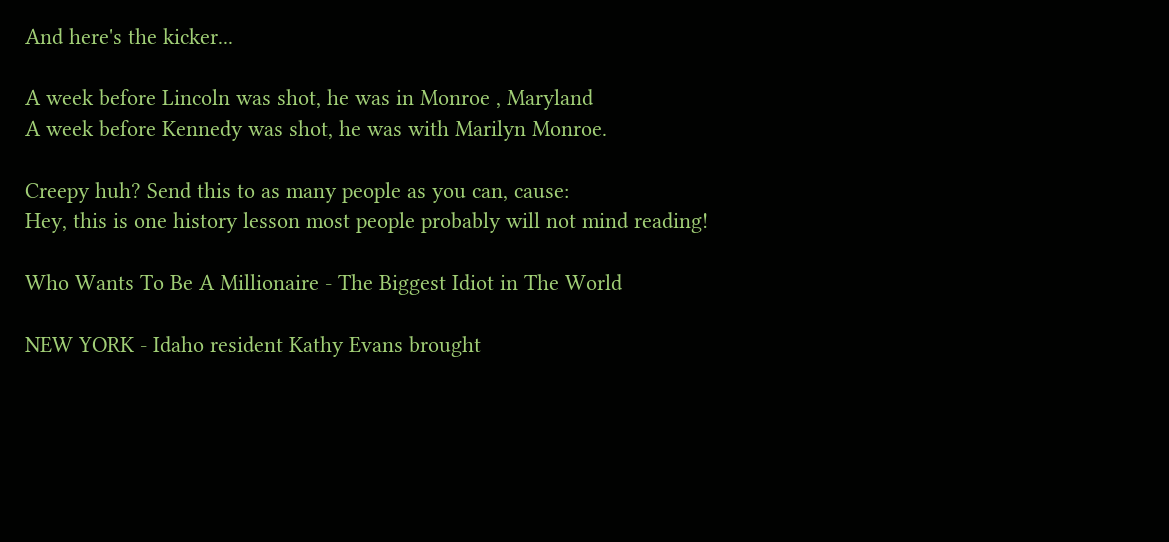And here's the kicker...

A week before Lincoln was shot, he was in Monroe , Maryland
A week before Kennedy was shot, he was with Marilyn Monroe.

Creepy huh? Send this to as many people as you can, cause:
Hey, this is one history lesson most people probably will not mind reading!

Who Wants To Be A Millionaire - The Biggest Idiot in The World

NEW YORK - Idaho resident Kathy Evans brought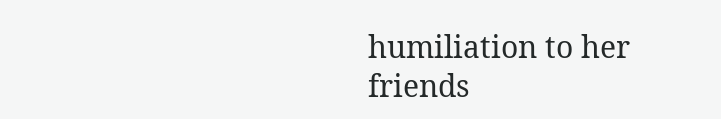humiliation to her friends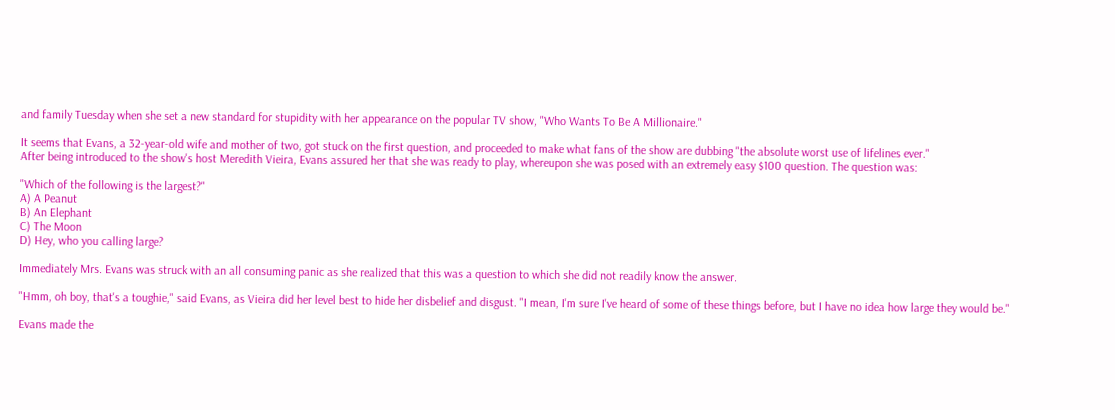and family Tuesday when she set a new standard for stupidity with her appearance on the popular TV show, "Who Wants To Be A Millionaire."

It seems that Evans, a 32-year-old wife and mother of two, got stuck on the first question, and proceeded to make what fans of the show are dubbing "the absolute worst use of lifelines ever."
After being introduced to the show's host Meredith Vieira, Evans assured her that she was ready to play, whereupon she was posed with an extremely easy $100 question. The question was:

"Which of the following is the largest?"
A) A Peanut
B) An Elephant
C) The Moon
D) Hey, who you calling large?

Immediately Mrs. Evans was struck with an all consuming panic as she realized that this was a question to which she did not readily know the answer.

"Hmm, oh boy, that's a toughie," said Evans, as Vieira did her level best to hide her disbelief and disgust. "I mean, I'm sure I've heard of some of these things before, but I have no idea how large they would be."

Evans made the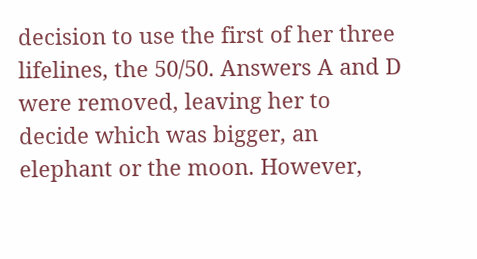decision to use the first of her three lifelines, the 50/50. Answers A and D were removed, leaving her to decide which was bigger, an elephant or the moon. However,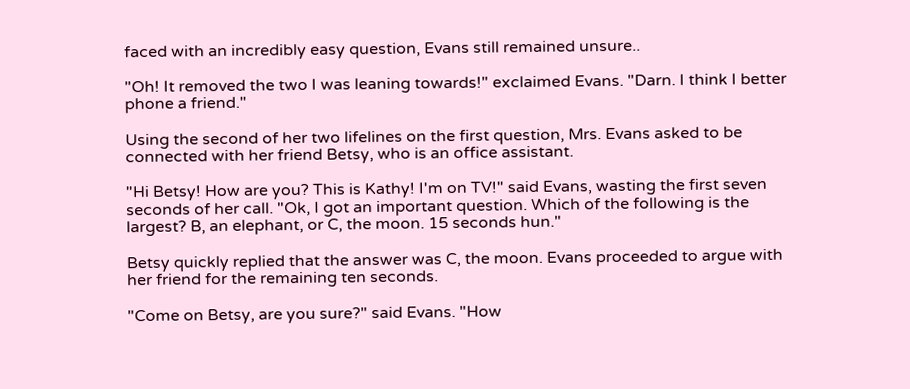faced with an incredibly easy question, Evans still remained unsure..

"Oh! It removed the two I was leaning towards!" exclaimed Evans. "Darn. I think I better phone a friend."

Using the second of her two lifelines on the first question, Mrs. Evans asked to be connected with her friend Betsy, who is an office assistant.

"Hi Betsy! How are you? This is Kathy! I'm on TV!" said Evans, wasting the first seven seconds of her call. "Ok, I got an important question. Which of the following is the largest? B, an elephant, or C, the moon. 15 seconds hun."

Betsy quickly replied that the answer was C, the moon. Evans proceeded to argue with her friend for the remaining ten seconds.

"Come on Betsy, are you sure?" said Evans. "How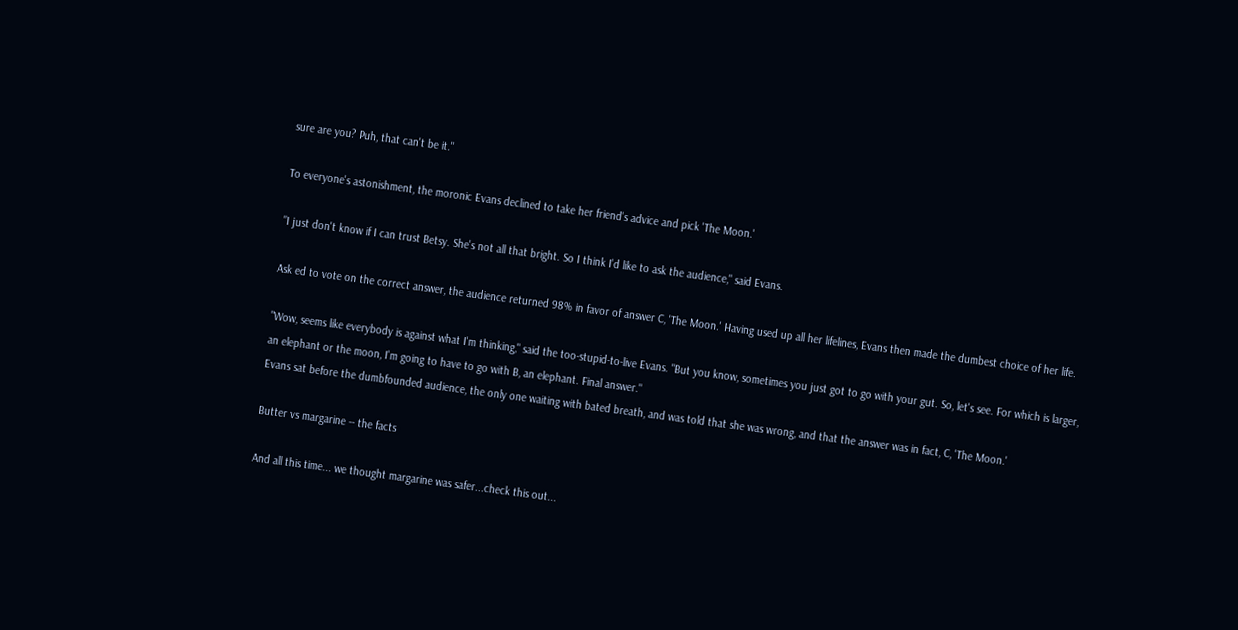sure are you? Puh, that can't be it."

To everyone's astonishment, the moronic Evans declined to take her friend's advice and pick 'The Moon.'

"I just don't know if I can trust Betsy. She's not all that bright. So I think I'd like to ask the audience," said Evans.

Ask ed to vote on the correct answer, the audience returned 98% in favor of answer C, 'The Moon.' Having used up all her lifelines, Evans then made the dumbest choice of her life.

"Wow, seems like everybody is against what I'm thinking," said the too-stupid-to-live Evans. "But you know, sometimes you just got to go with your gut. So, let's see. For which is larger, an elephant or the moon, I'm going to have to go with B, an elephant. Final answer."
Evans sat before the dumbfounded audience, the only one waiting with bated breath, and was told that she was wrong, and that the answer was in fact, C, 'The Moon.'

Butter vs margarine -- the facts

And all this time... we thought margarine was safer...check this out...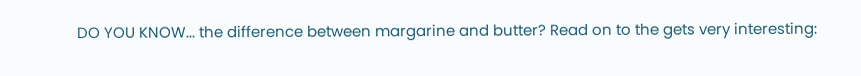DO YOU KNOW... the difference between margarine and butter? Read on to the gets very interesting: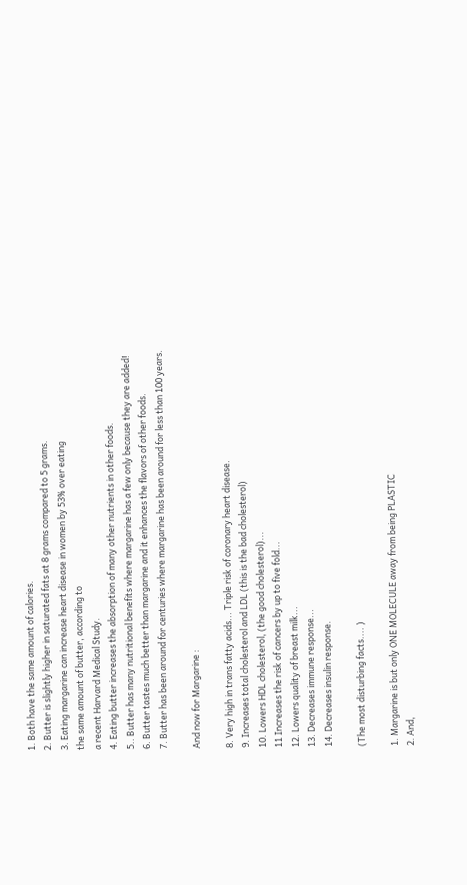1. Both have the same amount of calories.
2. Butter is slightly higher in saturated fats at 8 grams compared to 5 grams.
3. Eating margarine can increase heart disease in women by 53% over eating
the same amount of butter, according to
a recent Harvard Medical Study.
4. Eating butter increases the absorption of many other nutrients in other foods.
5.. Butter has many nutritional benefits where margarine has a few only because they are added!
6. Butter tastes much better than margarine and it enhances the flavors of other foods.
7. Butter has been around for centuries where margarine has been around for less than 100 years.

And now for Margarine :

8. Very high in trans fatty acids... Triple risk of coronary heart disease.
9. Increases total cholesterol and LDL (this is the bad cholesterol)
10. Lowers HDL cholesterol, (the good cholesterol)...
11 Increases the risk of cancers by up to five fold...
12. Lowers quality of breast milk...
13. Decreases immune response...
14. Decreases insulin response.

(The most disturbing facts.... )

1. Margarine is but only ONE MOLECULE away from being PLASTIC
2. And,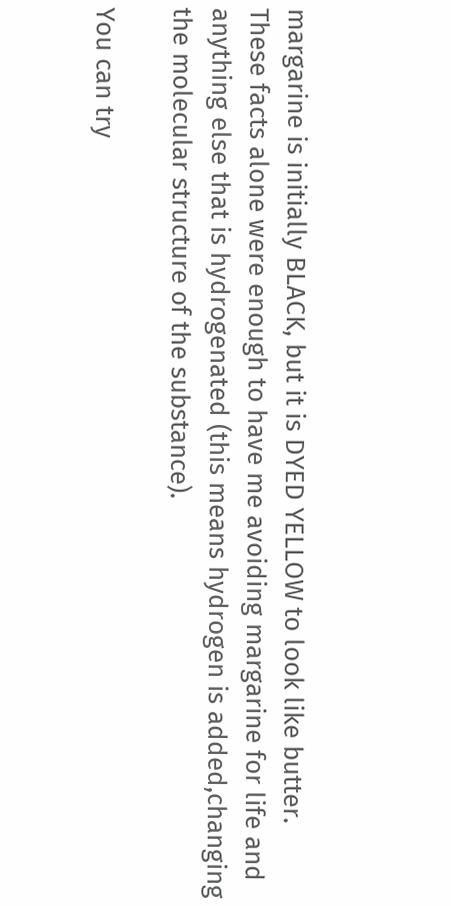margarine is initially BLACK, but it is DYED YELLOW to look like butter.
These facts alone were enough to have me avoiding margarine for life and
anything else that is hydrogenated (this means hydrogen is added,changing the molecular structure of the substance).

You can try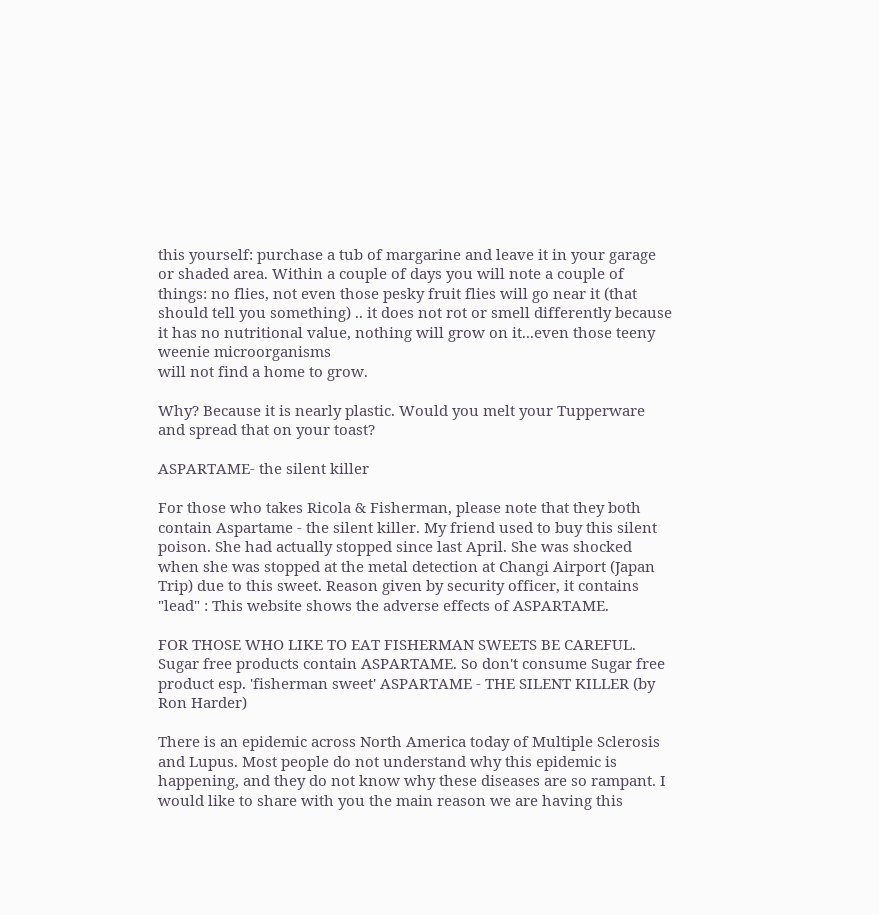this yourself: purchase a tub of margarine and leave it in your garage or shaded area. Within a couple of days you will note a couple of things: no flies, not even those pesky fruit flies will go near it (that should tell you something) .. it does not rot or smell differently because it has no nutritional value, nothing will grow on it...even those teeny weenie microorganisms
will not find a home to grow.

Why? Because it is nearly plastic. Would you melt your Tupperware and spread that on your toast?

ASPARTAME- the silent killer

For those who takes Ricola & Fisherman, please note that they both contain Aspartame - the silent killer. My friend used to buy this silent poison. She had actually stopped since last April. She was shocked when she was stopped at the metal detection at Changi Airport (Japan Trip) due to this sweet. Reason given by security officer, it contains "lead" : This website shows the adverse effects of ASPARTAME.

FOR THOSE WHO LIKE TO EAT FISHERMAN SWEETS BE CAREFUL. Sugar free products contain ASPARTAME. So don't consume Sugar free product esp. 'fisherman sweet' ASPARTAME - THE SILENT KILLER (by Ron Harder)

There is an epidemic across North America today of Multiple Sclerosis and Lupus. Most people do not understand why this epidemic is happening, and they do not know why these diseases are so rampant. I would like to share with you the main reason we are having this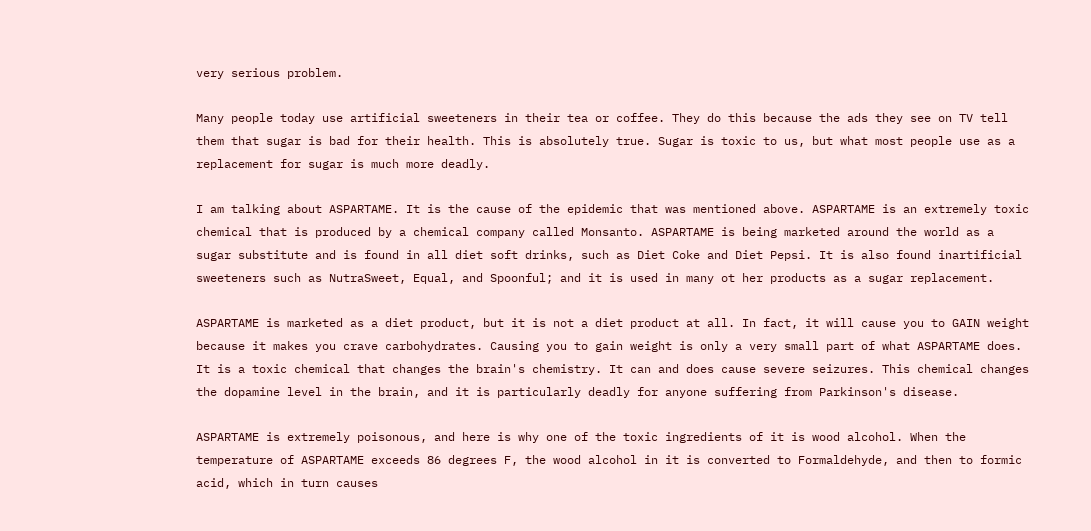very serious problem.

Many people today use artificial sweeteners in their tea or coffee. They do this because the ads they see on TV tell them that sugar is bad for their health. This is absolutely true. Sugar is toxic to us, but what most people use as a replacement for sugar is much more deadly.

I am talking about ASPARTAME. It is the cause of the epidemic that was mentioned above. ASPARTAME is an extremely toxic chemical that is produced by a chemical company called Monsanto. ASPARTAME is being marketed around the world as a sugar substitute and is found in all diet soft drinks, such as Diet Coke and Diet Pepsi. It is also found inartificial sweeteners such as NutraSweet, Equal, and Spoonful; and it is used in many ot her products as a sugar replacement.

ASPARTAME is marketed as a diet product, but it is not a diet product at all. In fact, it will cause you to GAIN weight because it makes you crave carbohydrates. Causing you to gain weight is only a very small part of what ASPARTAME does. It is a toxic chemical that changes the brain's chemistry. It can and does cause severe seizures. This chemical changes the dopamine level in the brain, and it is particularly deadly for anyone suffering from Parkinson's disease.

ASPARTAME is extremely poisonous, and here is why one of the toxic ingredients of it is wood alcohol. When the temperature of ASPARTAME exceeds 86 degrees F, the wood alcohol in it is converted to Formaldehyde, and then to formic acid, which in turn causes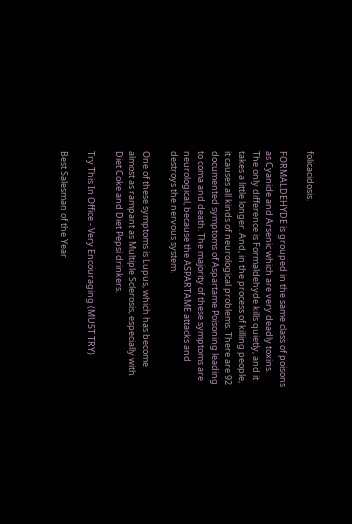folicacidosis.

FORMALDEHYDE is grouped in the same class of poisons as Cyanide and Arsenic which are very deadly toxins. The only difference is Formaldehyde kills quietly, and it takes a little longer. And, in the process of killing people, it causes all kinds of neurological problems. There are 92 documented symptoms of Aspartame Poisoning leading to coma and death. The majority of these symptoms are neurological, because the ASPARTAME attacks and destroys the nervous system.

One of these symptoms is Lupus, which has become almost as rampant as Multiple Sclerosis, especially with Diet Coke and Diet Pepsi drinkers.

Try This In Office - Very Encouraging (MUST TRY)

Best Salesman of the Year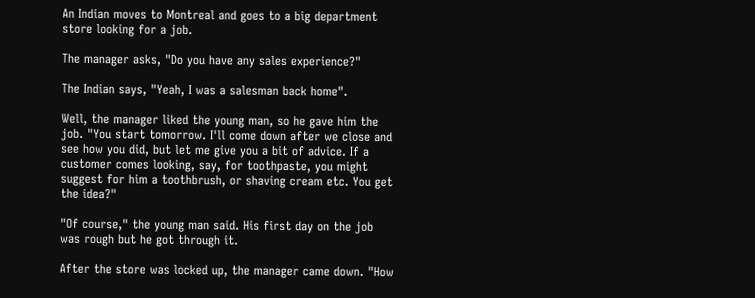An Indian moves to Montreal and goes to a big department store looking for a job.

The manager asks, "Do you have any sales experience?"

The Indian says, "Yeah, I was a salesman back home".

Well, the manager liked the young man, so he gave him the job. "You start tomorrow. I'll come down after we close and see how you did, but let me give you a bit of advice. If a customer comes looking, say, for toothpaste, you might suggest for him a toothbrush, or shaving cream etc. You get the idea?"

"Of course," the young man said. His first day on the job was rough but he got through it.

After the store was locked up, the manager came down. "How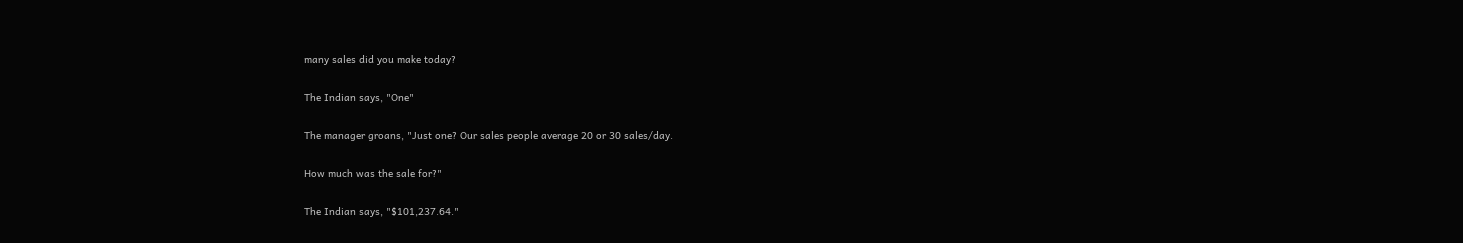many sales did you make today?

The Indian says, "One"

The manager groans, "Just one? Our sales people average 20 or 30 sales/day.

How much was the sale for?"

The Indian says, "$101,237.64."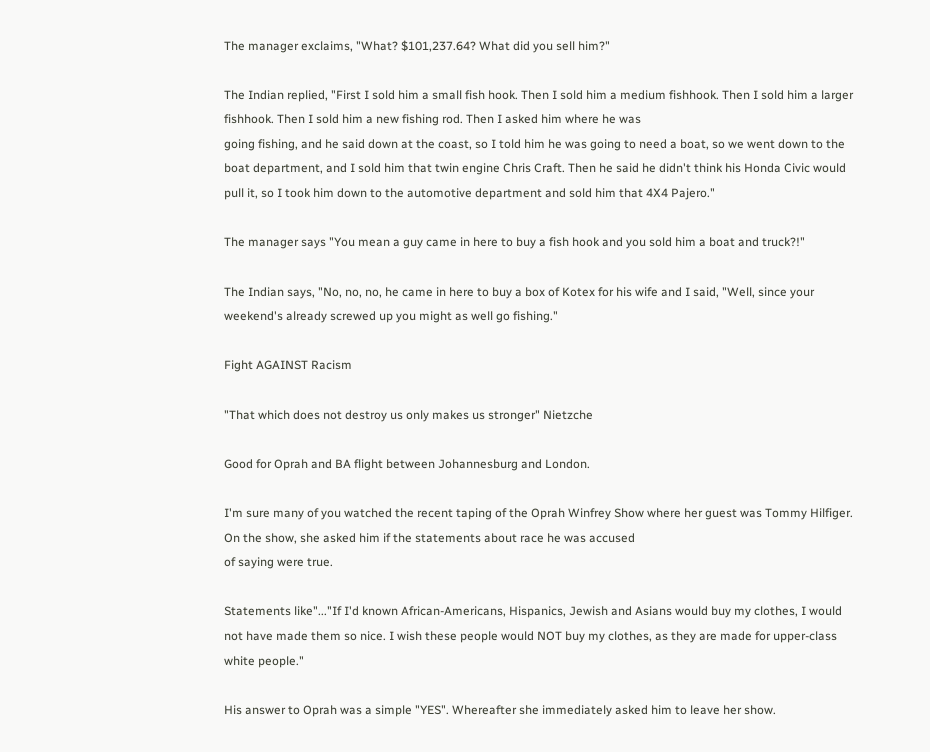The manager exclaims, "What? $101,237.64? What did you sell him?"

The Indian replied, "First I sold him a small fish hook. Then I sold him a medium fishhook. Then I sold him a larger fishhook. Then I sold him a new fishing rod. Then I asked him where he was
going fishing, and he said down at the coast, so I told him he was going to need a boat, so we went down to the boat department, and I sold him that twin engine Chris Craft. Then he said he didn't think his Honda Civic would pull it, so I took him down to the automotive department and sold him that 4X4 Pajero."

The manager says "You mean a guy came in here to buy a fish hook and you sold him a boat and truck?!"

The Indian says, "No, no, no, he came in here to buy a box of Kotex for his wife and I said, "Well, since your weekend's already screwed up you might as well go fishing."

Fight AGAINST Racism

"That which does not destroy us only makes us stronger" Nietzche

Good for Oprah and BA flight between Johannesburg and London.

I'm sure many of you watched the recent taping of the Oprah Winfrey Show where her guest was Tommy Hilfiger. On the show, she asked him if the statements about race he was accused
of saying were true.

Statements like"..."If I'd known African-Americans, Hispanics, Jewish and Asians would buy my clothes, I would not have made them so nice. I wish these people would NOT buy my clothes, as they are made for upper-class white people."

His answer to Oprah was a simple "YES". Whereafter she immediately asked him to leave her show.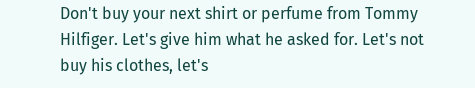Don't buy your next shirt or perfume from Tommy Hilfiger. Let's give him what he asked for. Let's not buy his clothes, let's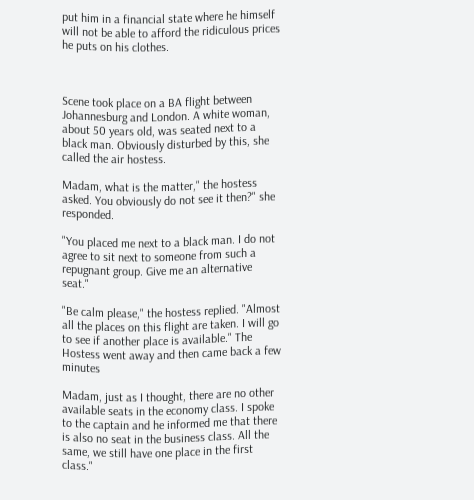put him in a financial state where he himself will not be able to afford the ridiculous prices he puts on his clothes.



Scene took place on a BA flight between Johannesburg and London. A white woman, about 50 years old, was seated next to a black man. Obviously disturbed by this, she called the air hostess.

Madam, what is the matter," the hostess asked. You obviously do not see it then?" she responded.

"You placed me next to a black man. I do not agree to sit next to someone from such a repugnant group. Give me an alternative seat."

"Be calm please," the hostess replied. "Almost all the places on this flight are taken. I will go to see if another place is available." The Hostess went away and then came back a few minutes

Madam, just as I thought, there are no other available seats in the economy class. I spoke to the captain and he informed me that there is also no seat in the business class. All the same, we still have one place in the first class."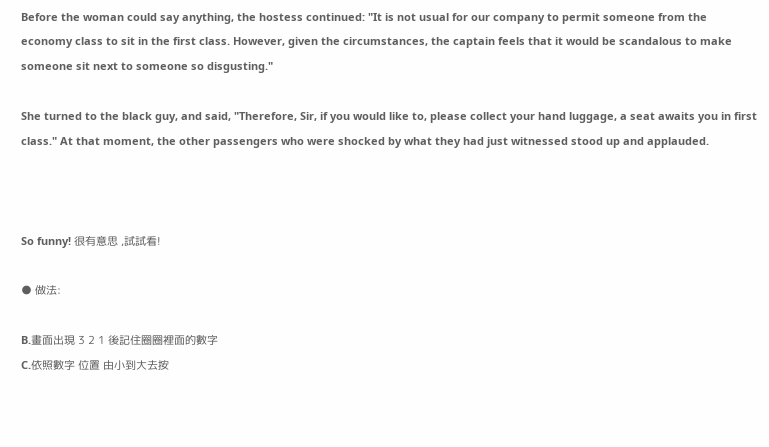Before the woman could say anything, the hostess continued: "It is not usual for our company to permit someone from the economy class to sit in the first class. However, given the circumstances, the captain feels that it would be scandalous to make someone sit next to someone so disgusting."

She turned to the black guy, and said, "Therefore, Sir, if you would like to, please collect your hand luggage, a seat awaits you in first class." At that moment, the other passengers who were shocked by what they had just witnessed stood up and applauded.



So funny! 很有意思 ,試試看!

● 做法:

B.畫面出現 3 2 1 後記住圈圈裡面的數字
C.依照數字 位置 由小到大去按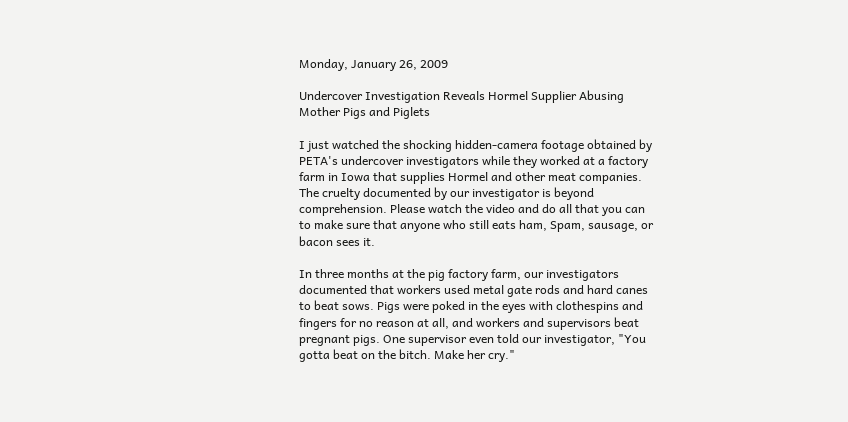Monday, January 26, 2009

Undercover Investigation Reveals Hormel Supplier Abusing Mother Pigs and Piglets

I just watched the shocking hidden-camera footage obtained by PETA's undercover investigators while they worked at a factory farm in Iowa that supplies Hormel and other meat companies. The cruelty documented by our investigator is beyond comprehension. Please watch the video and do all that you can to make sure that anyone who still eats ham, Spam, sausage, or bacon sees it.

In three months at the pig factory farm, our investigators documented that workers used metal gate rods and hard canes to beat sows. Pigs were poked in the eyes with clothespins and fingers for no reason at all, and workers and supervisors beat pregnant pigs. One supervisor even told our investigator, "You gotta beat on the bitch. Make her cry."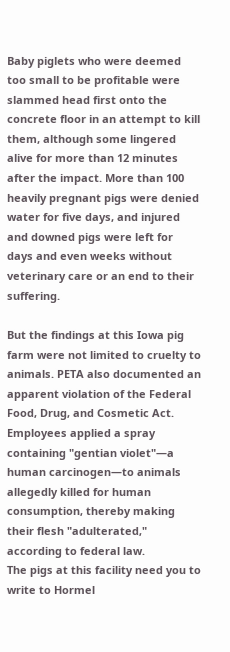Baby piglets who were deemed too small to be profitable were slammed head first onto the concrete floor in an attempt to kill them, although some lingered alive for more than 12 minutes after the impact. More than 100 heavily pregnant pigs were denied water for five days, and injured and downed pigs were left for days and even weeks without veterinary care or an end to their suffering.

But the findings at this Iowa pig farm were not limited to cruelty to animals. PETA also documented an apparent violation of the Federal Food, Drug, and Cosmetic Act. Employees applied a spray containing "gentian violet"—a human carcinogen—to animals allegedly killed for human consumption, thereby making their flesh "adulterated," according to federal law.
The pigs at this facility need you to write to Hormel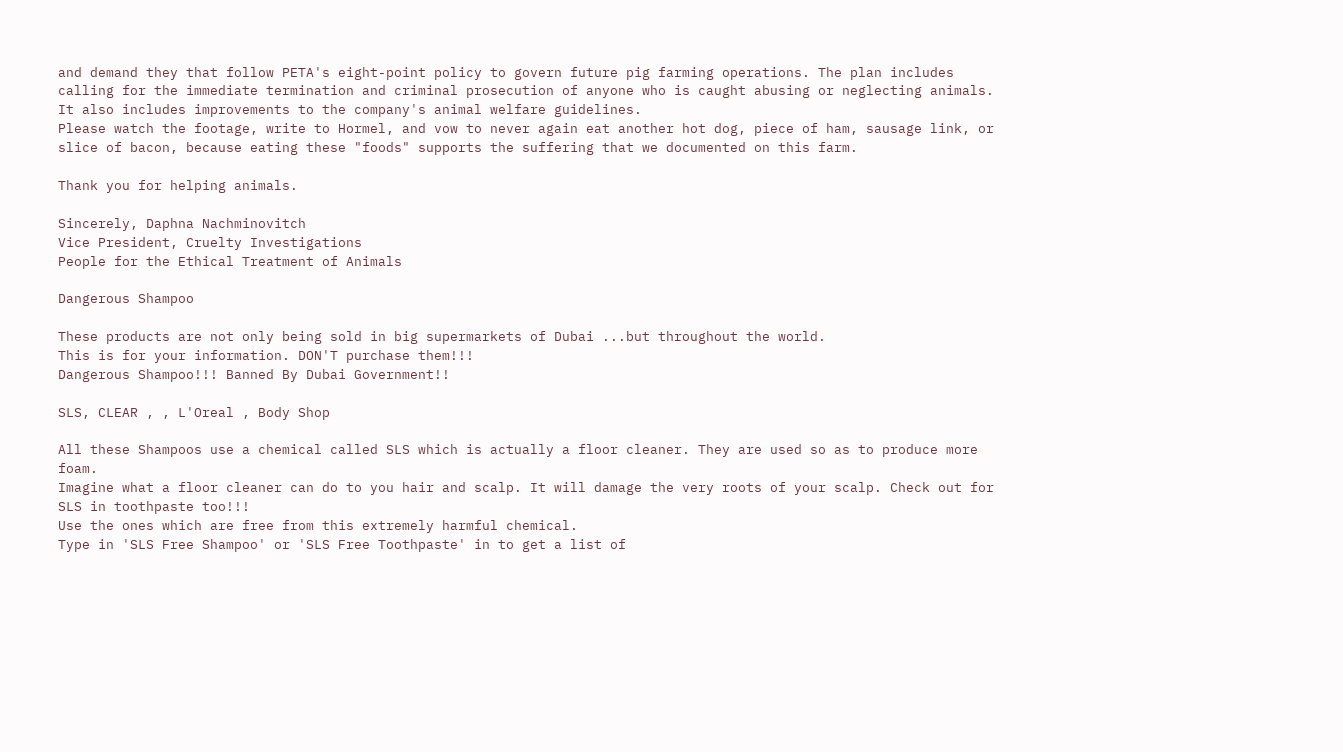and demand they that follow PETA's eight-point policy to govern future pig farming operations. The plan includes calling for the immediate termination and criminal prosecution of anyone who is caught abusing or neglecting animals. It also includes improvements to the company's animal welfare guidelines.
Please watch the footage, write to Hormel, and vow to never again eat another hot dog, piece of ham, sausage link, or slice of bacon, because eating these "foods" supports the suffering that we documented on this farm.

Thank you for helping animals.

Sincerely, Daphna Nachminovitch
Vice President, Cruelty Investigations
People for the Ethical Treatment of Animals

Dangerous Shampoo

These products are not only being sold in big supermarkets of Dubai ...but throughout the world.
This is for your information. DON'T purchase them!!!
Dangerous Shampoo!!! Banned By Dubai Government!!

SLS, CLEAR , , L'Oreal , Body Shop

All these Shampoos use a chemical called SLS which is actually a floor cleaner. They are used so as to produce more foam.
Imagine what a floor cleaner can do to you hair and scalp. It will damage the very roots of your scalp. Check out for SLS in toothpaste too!!!
Use the ones which are free from this extremely harmful chemical.
Type in 'SLS Free Shampoo' or 'SLS Free Toothpaste' in to get a list of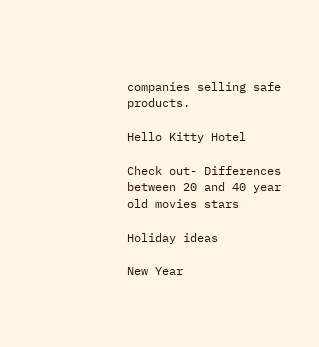companies selling safe products.

Hello Kitty Hotel

Check out- Differences between 20 and 40 year old movies stars

Holiday ideas

New Year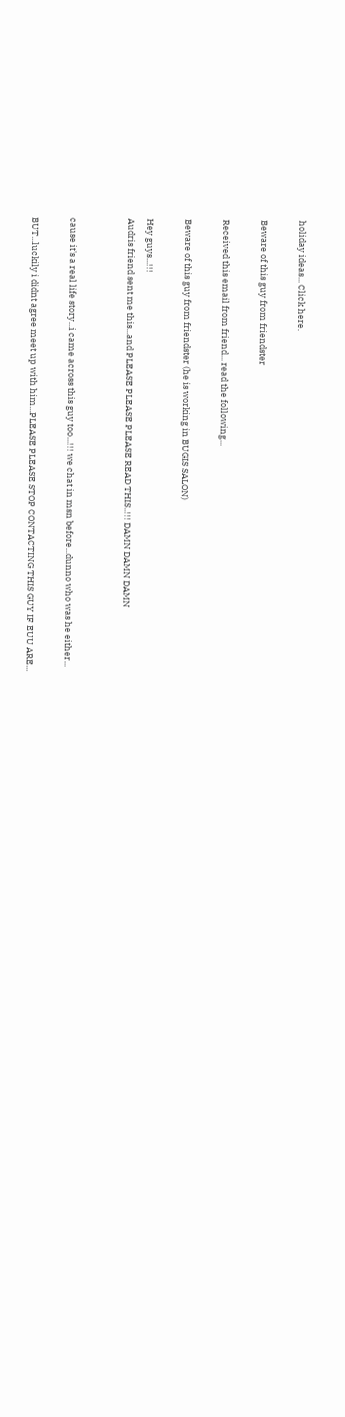holiday ideas... Click here.

Beware of this guy from friendster

Received this email from friend... read the following...

Beware of this guy from friendster (he is working in BUGIS SALON)

Hey guys...!!!
Audris friend sent me this...and PLEASE PLEASE PLEASE READ THIS..!!! DAMN DAMN DAMN


cause it's a real life story...i came across this guy too...!!! we chat in msn before...dunno who was he either...

BUT...luckily i didnt agree meet up with him...PLEASE PLEASE STOP CONTACTING THIS GUY IF EUU ARE...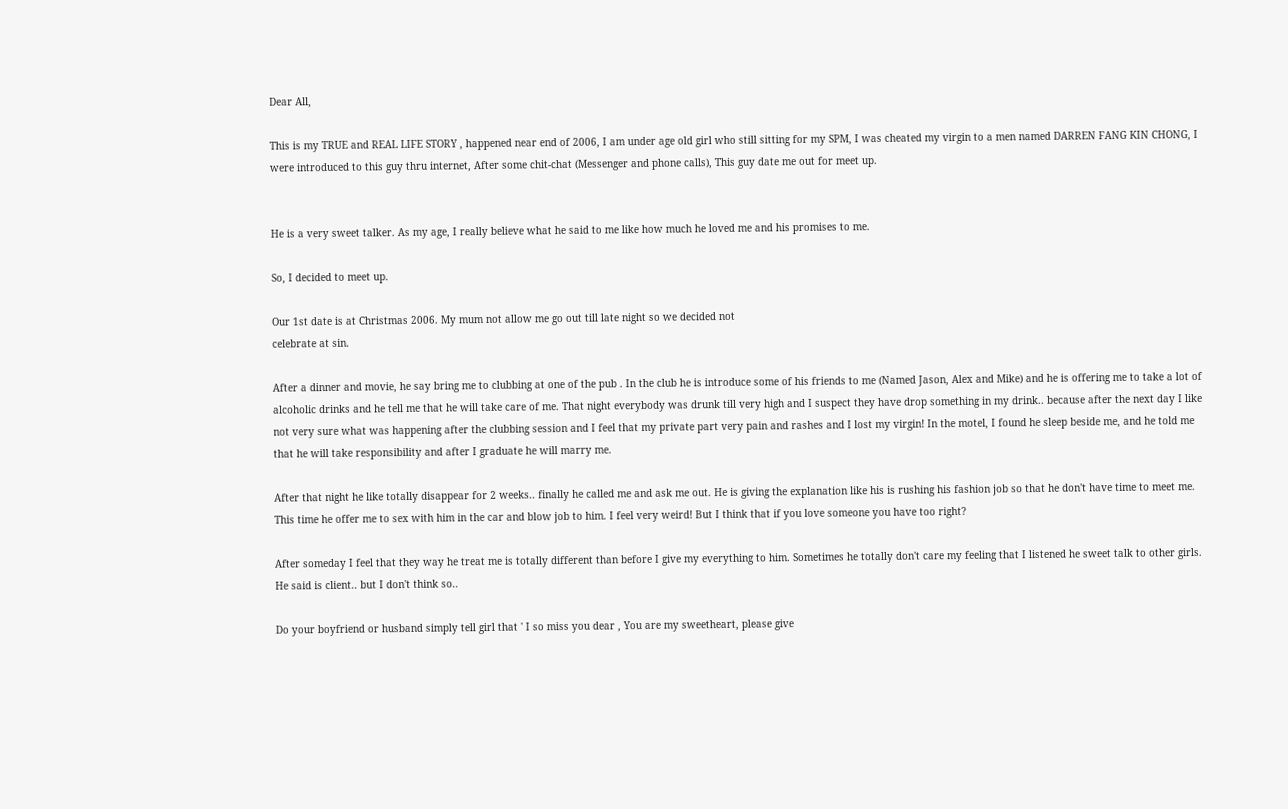Dear All,

This is my TRUE and REAL LIFE STORY , happened near end of 2006, I am under age old girl who still sitting for my SPM, I was cheated my virgin to a men named DARREN FANG KIN CHONG, I were introduced to this guy thru internet, After some chit-chat (Messenger and phone calls), This guy date me out for meet up.


He is a very sweet talker. As my age, I really believe what he said to me like how much he loved me and his promises to me.

So, I decided to meet up.

Our 1st date is at Christmas 2006. My mum not allow me go out till late night so we decided not
celebrate at sin.

After a dinner and movie, he say bring me to clubbing at one of the pub . In the club he is introduce some of his friends to me (Named Jason, Alex and Mike) and he is offering me to take a lot of alcoholic drinks and he tell me that he will take care of me. That night everybody was drunk till very high and I suspect they have drop something in my drink.. because after the next day I like not very sure what was happening after the clubbing session and I feel that my private part very pain and rashes and I lost my virgin! In the motel, I found he sleep beside me, and he told me that he will take responsibility and after I graduate he will marry me.

After that night he like totally disappear for 2 weeks.. finally he called me and ask me out. He is giving the explanation like his is rushing his fashion job so that he don't have time to meet me. This time he offer me to sex with him in the car and blow job to him. I feel very weird! But I think that if you love someone you have too right?

After someday I feel that they way he treat me is totally different than before I give my everything to him. Sometimes he totally don't care my feeling that I listened he sweet talk to other girls. He said is client.. but I don't think so..

Do your boyfriend or husband simply tell girl that ' I so miss you dear , You are my sweetheart, please give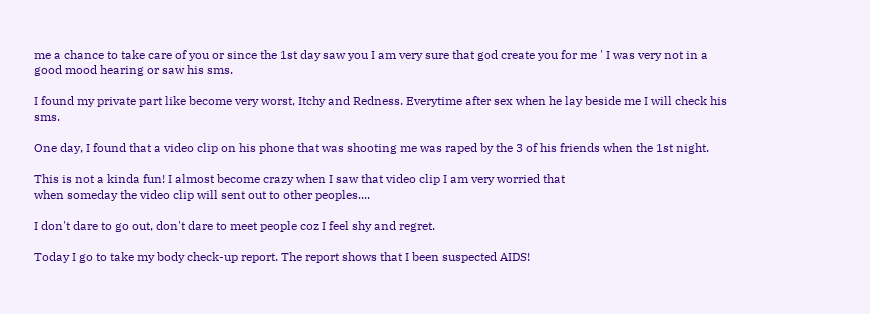me a chance to take care of you or since the 1st day saw you I am very sure that god create you for me ' I was very not in a good mood hearing or saw his sms.

I found my private part like become very worst, Itchy and Redness. Everytime after sex when he lay beside me I will check his sms.

One day, I found that a video clip on his phone that was shooting me was raped by the 3 of his friends when the 1st night.

This is not a kinda fun! I almost become crazy when I saw that video clip I am very worried that
when someday the video clip will sent out to other peoples....

I don't dare to go out, don't dare to meet people coz I feel shy and regret.

Today I go to take my body check-up report. The report shows that I been suspected AIDS!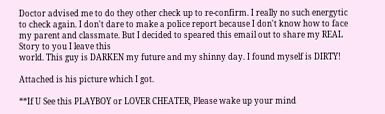Doctor advised me to do they other check up to re-confirm. I really no such energytic to check again. I don't dare to make a police report because I don't know how to face my parent and classmate. But I decided to speared this email out to share my REAL Story to you I leave this
world. This guy is DARKEN my future and my shinny day. I found myself is DIRTY!

Attached is his picture which I got.

**If U See this PLAYBOY or LOVER CHEATER, Please wake up your mind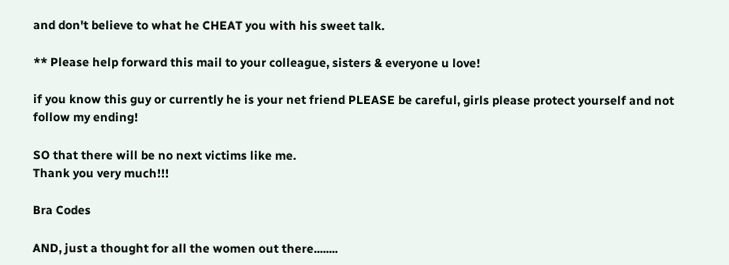and don't believe to what he CHEAT you with his sweet talk.

** Please help forward this mail to your colleague, sisters & everyone u love!

if you know this guy or currently he is your net friend PLEASE be careful, girls please protect yourself and not follow my ending!

SO that there will be no next victims like me.
Thank you very much!!!

Bra Codes

AND, just a thought for all the women out there........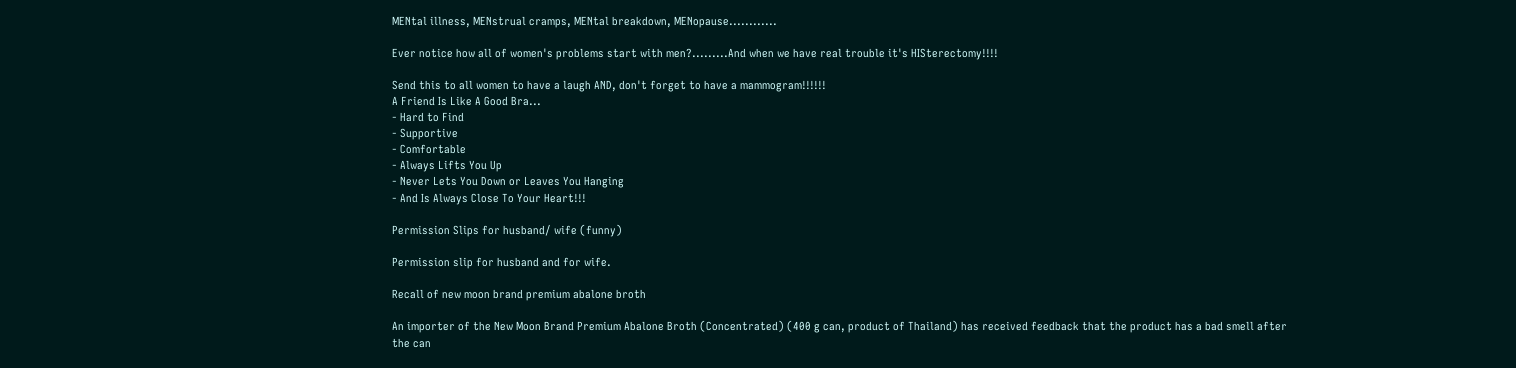MENtal illness, MENstrual cramps, MENtal breakdown, MENopause............

Ever notice how all of women's problems start with men?.........And when we have real trouble it's HISterectomy!!!!

Send this to all women to have a laugh AND, don't forget to have a mammogram!!!!!!
A Friend Is Like A Good Bra...
- Hard to Find
- Supportive
- Comfortable
- Always Lifts You Up
- Never Lets You Down or Leaves You Hanging
- And Is Always Close To Your Heart!!!

Permission Slips for husband/ wife (funny)

Permission slip for husband and for wife.

Recall of new moon brand premium abalone broth

An importer of the New Moon Brand Premium Abalone Broth (Concentrated) (400 g can, product of Thailand) has received feedback that the product has a bad smell after the can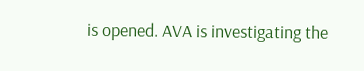is opened. AVA is investigating the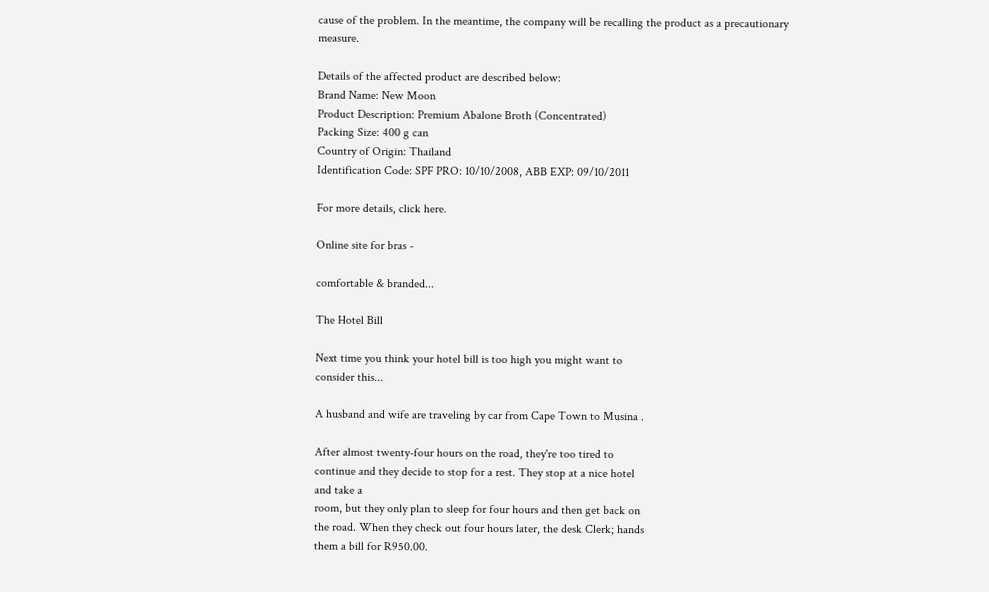cause of the problem. In the meantime, the company will be recalling the product as a precautionary measure.

Details of the affected product are described below:
Brand Name: New Moon
Product Description: Premium Abalone Broth (Concentrated)
Packing Size: 400 g can
Country of Origin: Thailand
Identification Code: SPF PRO: 10/10/2008, ABB EXP: 09/10/2011

For more details, click here.

Online site for bras -

comfortable & branded...

The Hotel Bill

Next time you think your hotel bill is too high you might want to
consider this...

A husband and wife are traveling by car from Cape Town to Musina .

After almost twenty-four hours on the road, they're too tired to
continue and they decide to stop for a rest. They stop at a nice hotel
and take a
room, but they only plan to sleep for four hours and then get back on
the road. When they check out four hours later, the desk Clerk; hands
them a bill for R950.00.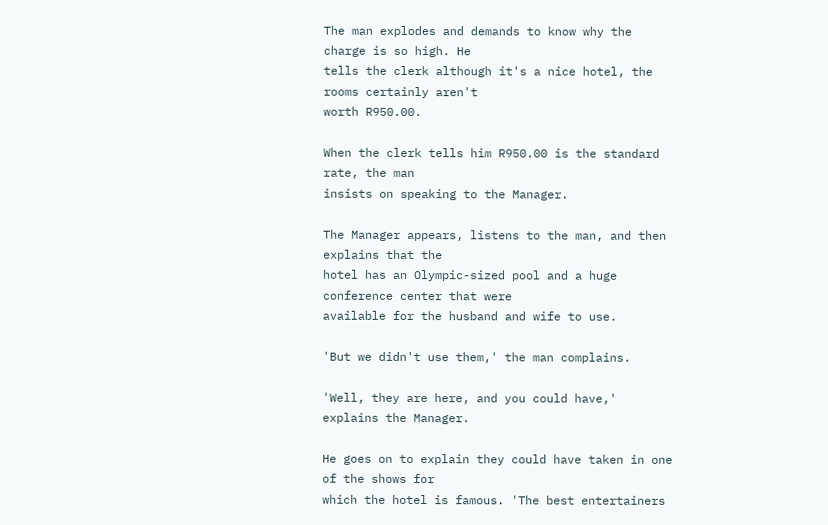The man explodes and demands to know why the charge is so high. He
tells the clerk although it's a nice hotel, the rooms certainly aren't
worth R950.00.

When the clerk tells him R950.00 is the standard rate, the man
insists on speaking to the Manager.

The Manager appears, listens to the man, and then explains that the
hotel has an Olympic-sized pool and a huge conference center that were
available for the husband and wife to use.

'But we didn't use them,' the man complains.

'Well, they are here, and you could have,' explains the Manager.

He goes on to explain they could have taken in one of the shows for
which the hotel is famous. 'The best entertainers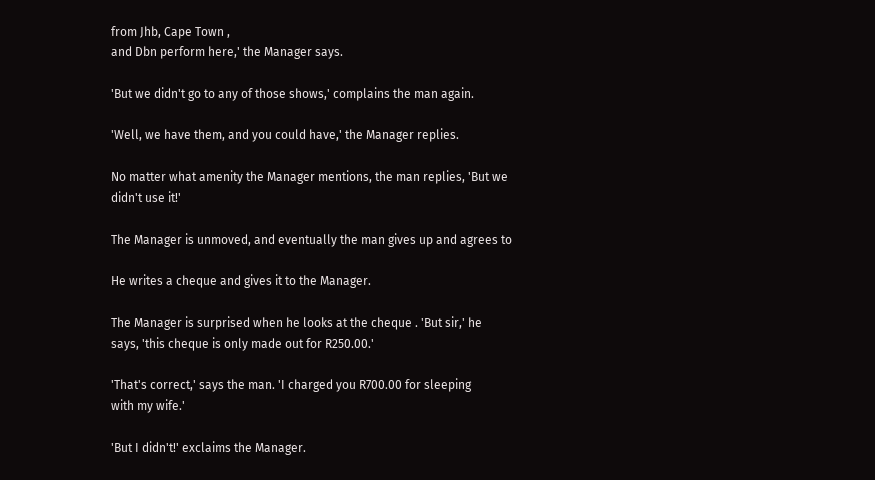from Jhb, Cape Town ,
and Dbn perform here,' the Manager says.

'But we didn't go to any of those shows,' complains the man again.

'Well, we have them, and you could have,' the Manager replies.

No matter what amenity the Manager mentions, the man replies, 'But we
didn't use it!'

The Manager is unmoved, and eventually the man gives up and agrees to

He writes a cheque and gives it to the Manager.

The Manager is surprised when he looks at the cheque . 'But sir,' he
says, 'this cheque is only made out for R250.00.'

'That's correct,' says the man. 'I charged you R700.00 for sleeping
with my wife.'

'But I didn't!' exclaims the Manager.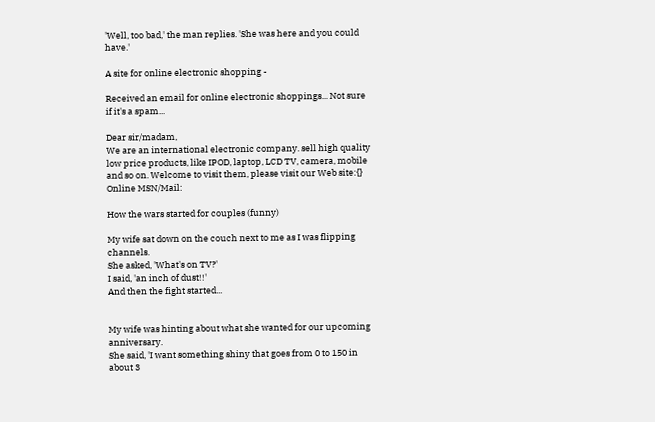'Well, too bad,' the man replies. 'She was here and you could have.'

A site for online electronic shopping -

Received an email for online electronic shoppings... Not sure if it's a spam...

Dear sir/madam,
We are an international electronic company. sell high quality low price products, like IPOD, laptop, LCD TV, camera, mobile and so on. Welcome to visit them, please visit our Web site:{}
Online MSN/Mail:

How the wars started for couples (funny)

My wife sat down on the couch next to me as I was flipping channels.
She asked, 'What's on TV?'
I said, 'an inch of dust!!'
And then the fight started...


My wife was hinting about what she wanted for our upcoming anniversary.
She said, 'I want something shiny that goes from 0 to 150 in about 3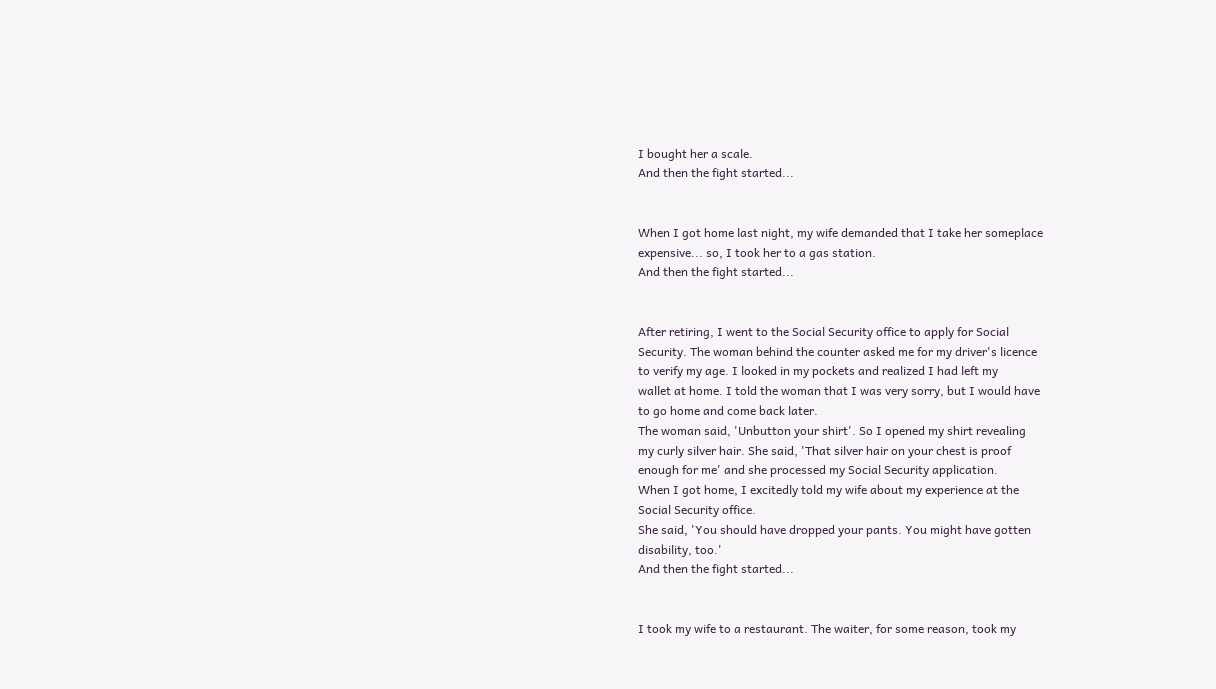I bought her a scale.
And then the fight started...


When I got home last night, my wife demanded that I take her someplace
expensive... so, I took her to a gas station.
And then the fight started...


After retiring, I went to the Social Security office to apply for Social
Security. The woman behind the counter asked me for my driver's licence
to verify my age. I looked in my pockets and realized I had left my
wallet at home. I told the woman that I was very sorry, but I would have
to go home and come back later.
The woman said, 'Unbutton your shirt'. So I opened my shirt revealing
my curly silver hair. She said, 'That silver hair on your chest is proof
enough for me' and she processed my Social Security application.
When I got home, I excitedly told my wife about my experience at the
Social Security office.
She said, 'You should have dropped your pants. You might have gotten
disability, too.'
And then the fight started...


I took my wife to a restaurant. The waiter, for some reason, took my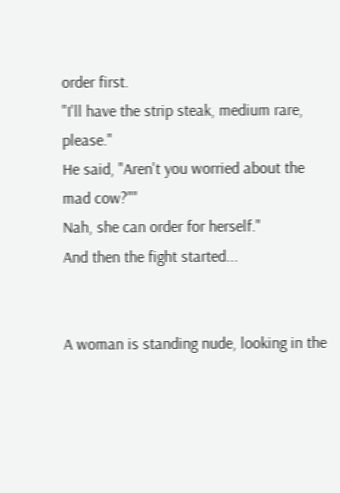order first.
"I'll have the strip steak, medium rare, please."
He said, "Aren't you worried about the mad cow?""
Nah, she can order for herself."
And then the fight started...


A woman is standing nude, looking in the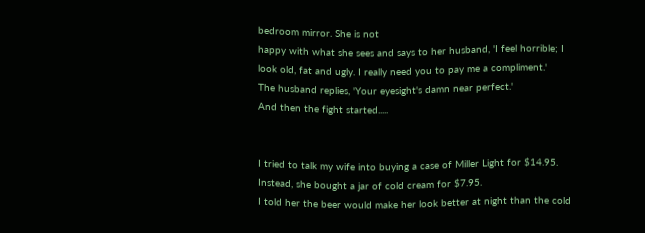bedroom mirror. She is not
happy with what she sees and says to her husband, 'I feel horrible; I
look old, fat and ugly. I really need you to pay me a compliment.'
The husband replies, 'Your eyesight's damn near perfect.'
And then the fight started.....


I tried to talk my wife into buying a case of Miller Light for $14.95.
Instead, she bought a jar of cold cream for $7.95.
I told her the beer would make her look better at night than the cold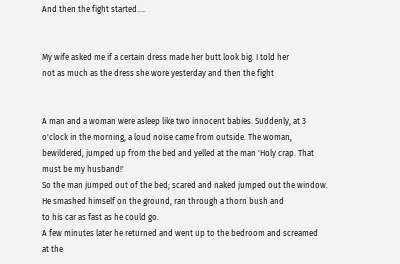And then the fight started....


My wife asked me if a certain dress made her butt look big. I told her
not as much as the dress she wore yesterday and then the fight


A man and a woman were asleep like two innocent babies. Suddenly, at 3
o'clock in the morning, a loud noise came from outside. The woman,
bewildered, jumped up from the bed and yelled at the man 'Holy crap. That
must be my husband!'
So the man jumped out of the bed; scared and naked jumped out the window.
He smashed himself on the ground, ran through a thorn bush and
to his car as fast as he could go.
A few minutes later he returned and went up to the bedroom and screamed
at the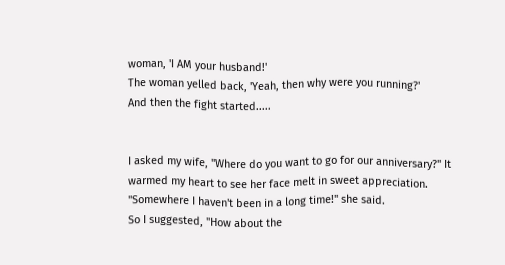woman, 'I AM your husband!'
The woman yelled back, 'Yeah, then why were you running?'
And then the fight started.....


I asked my wife, "Where do you want to go for our anniversary?" It
warmed my heart to see her face melt in sweet appreciation.
"Somewhere I haven't been in a long time!" she said.
So I suggested, "How about the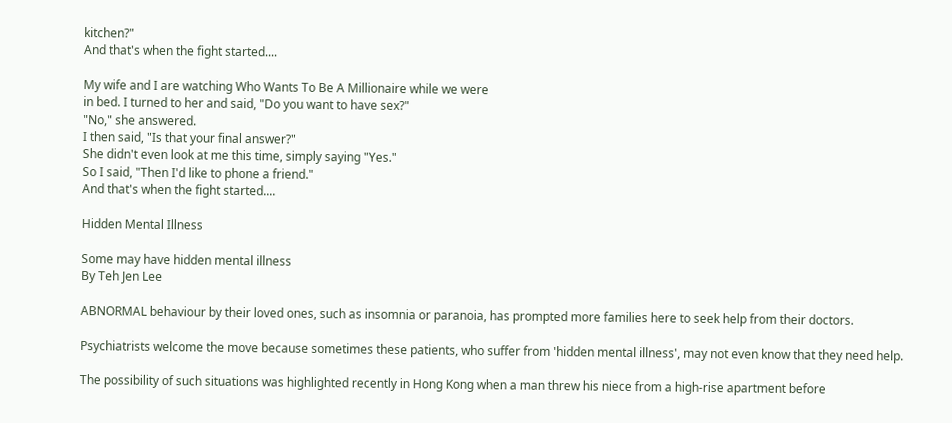kitchen?"
And that's when the fight started....

My wife and I are watching Who Wants To Be A Millionaire while we were
in bed. I turned to her and said, "Do you want to have sex?"
"No," she answered.
I then said, "Is that your final answer?"
She didn't even look at me this time, simply saying "Yes."
So I said, "Then I'd like to phone a friend."
And that's when the fight started....

Hidden Mental Illness

Some may have hidden mental illness
By Teh Jen Lee

ABNORMAL behaviour by their loved ones, such as insomnia or paranoia, has prompted more families here to seek help from their doctors.

Psychiatrists welcome the move because sometimes these patients, who suffer from 'hidden mental illness', may not even know that they need help.

The possibility of such situations was highlighted recently in Hong Kong when a man threw his niece from a high-rise apartment before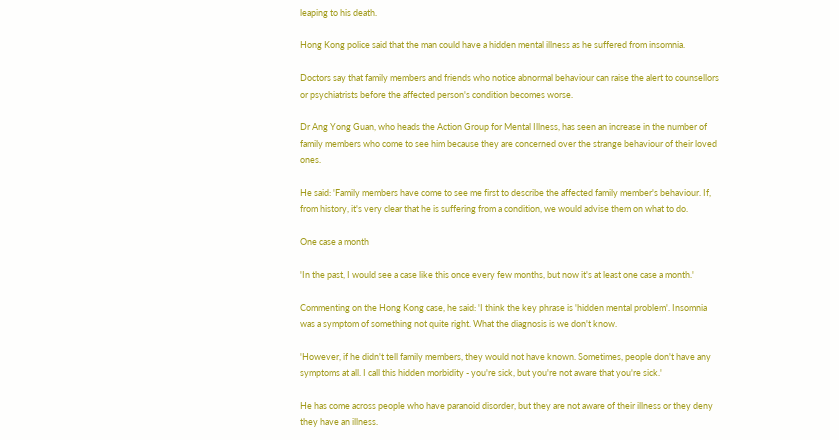leaping to his death.

Hong Kong police said that the man could have a hidden mental illness as he suffered from insomnia.

Doctors say that family members and friends who notice abnormal behaviour can raise the alert to counsellors or psychiatrists before the affected person's condition becomes worse.

Dr Ang Yong Guan, who heads the Action Group for Mental Illness, has seen an increase in the number of family members who come to see him because they are concerned over the strange behaviour of their loved ones.

He said: 'Family members have come to see me first to describe the affected family member's behaviour. If, from history, it's very clear that he is suffering from a condition, we would advise them on what to do.

One case a month

'In the past, I would see a case like this once every few months, but now it's at least one case a month.'

Commenting on the Hong Kong case, he said: 'I think the key phrase is 'hidden mental problem'. Insomnia was a symptom of something not quite right. What the diagnosis is we don't know.

'However, if he didn't tell family members, they would not have known. Sometimes, people don't have any symptoms at all. I call this hidden morbidity - you're sick, but you're not aware that you're sick.'

He has come across people who have paranoid disorder, but they are not aware of their illness or they deny they have an illness.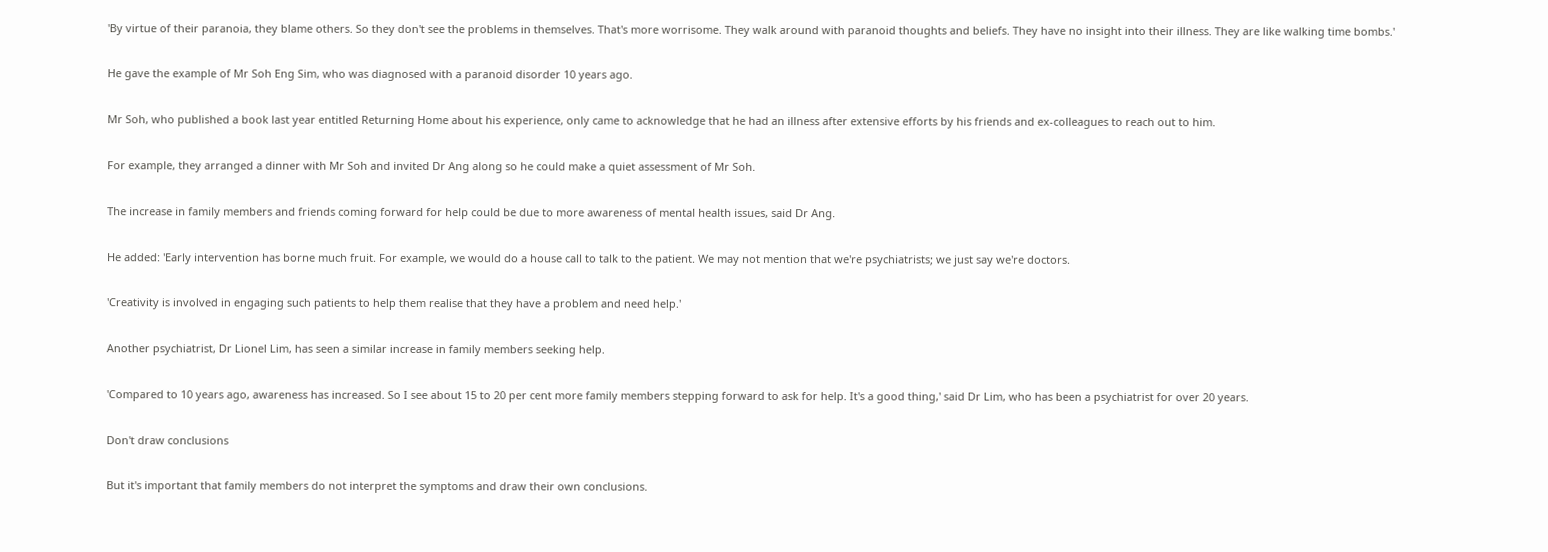'By virtue of their paranoia, they blame others. So they don't see the problems in themselves. That's more worrisome. They walk around with paranoid thoughts and beliefs. They have no insight into their illness. They are like walking time bombs.'

He gave the example of Mr Soh Eng Sim, who was diagnosed with a paranoid disorder 10 years ago.

Mr Soh, who published a book last year entitled Returning Home about his experience, only came to acknowledge that he had an illness after extensive efforts by his friends and ex-colleagues to reach out to him.

For example, they arranged a dinner with Mr Soh and invited Dr Ang along so he could make a quiet assessment of Mr Soh.

The increase in family members and friends coming forward for help could be due to more awareness of mental health issues, said Dr Ang.

He added: 'Early intervention has borne much fruit. For example, we would do a house call to talk to the patient. We may not mention that we're psychiatrists; we just say we're doctors.

'Creativity is involved in engaging such patients to help them realise that they have a problem and need help.'

Another psychiatrist, Dr Lionel Lim, has seen a similar increase in family members seeking help.

'Compared to 10 years ago, awareness has increased. So I see about 15 to 20 per cent more family members stepping forward to ask for help. It's a good thing,' said Dr Lim, who has been a psychiatrist for over 20 years.

Don't draw conclusions

But it's important that family members do not interpret the symptoms and draw their own conclusions.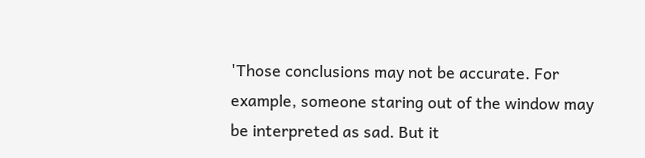'Those conclusions may not be accurate. For example, someone staring out of the window may be interpreted as sad. But it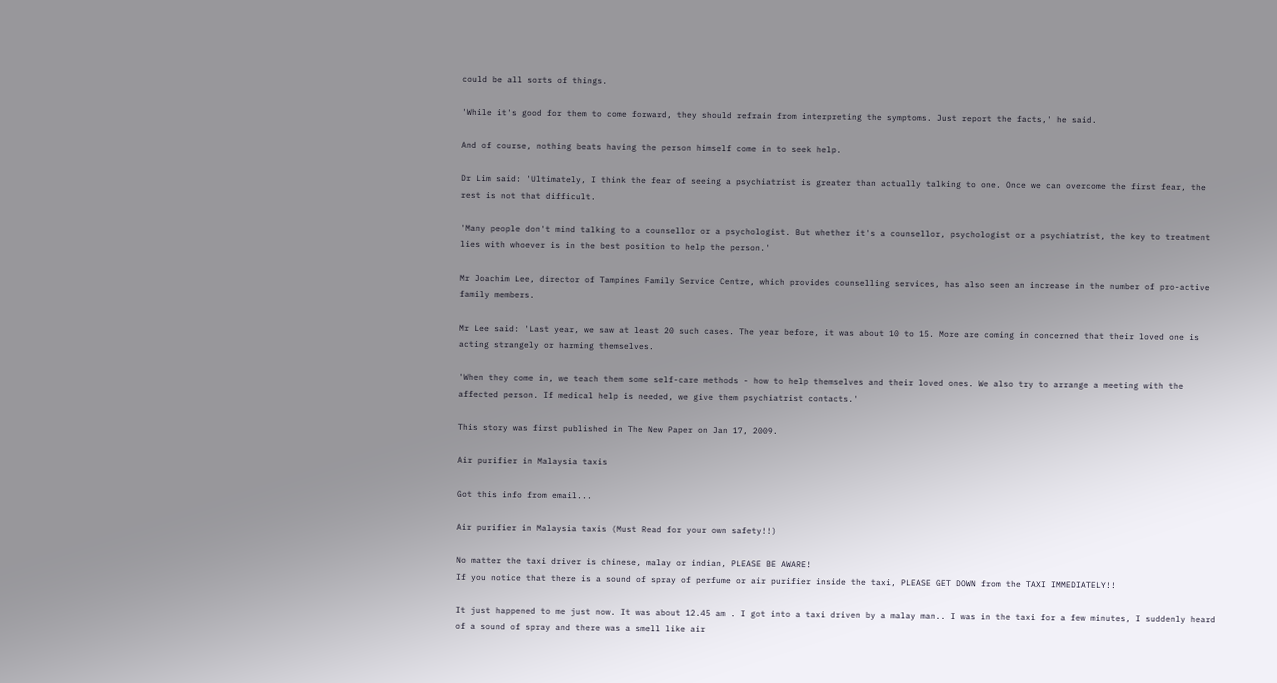could be all sorts of things.

'While it's good for them to come forward, they should refrain from interpreting the symptoms. Just report the facts,' he said.

And of course, nothing beats having the person himself come in to seek help.

Dr Lim said: 'Ultimately, I think the fear of seeing a psychiatrist is greater than actually talking to one. Once we can overcome the first fear, the rest is not that difficult.

'Many people don't mind talking to a counsellor or a psychologist. But whether it's a counsellor, psychologist or a psychiatrist, the key to treatment lies with whoever is in the best position to help the person.'

Mr Joachim Lee, director of Tampines Family Service Centre, which provides counselling services, has also seen an increase in the number of pro-active family members.

Mr Lee said: 'Last year, we saw at least 20 such cases. The year before, it was about 10 to 15. More are coming in concerned that their loved one is acting strangely or harming themselves.

'When they come in, we teach them some self-care methods - how to help themselves and their loved ones. We also try to arrange a meeting with the affected person. If medical help is needed, we give them psychiatrist contacts.'

This story was first published in The New Paper on Jan 17, 2009.

Air purifier in Malaysia taxis

Got this info from email...

Air purifier in Malaysia taxis (Must Read for your own safety!!)

No matter the taxi driver is chinese, malay or indian, PLEASE BE AWARE!
If you notice that there is a sound of spray of perfume or air purifier inside the taxi, PLEASE GET DOWN from the TAXI IMMEDIATELY!!

It just happened to me just now. It was about 12.45 am . I got into a taxi driven by a malay man.. I was in the taxi for a few minutes, I suddenly heard of a sound of spray and there was a smell like air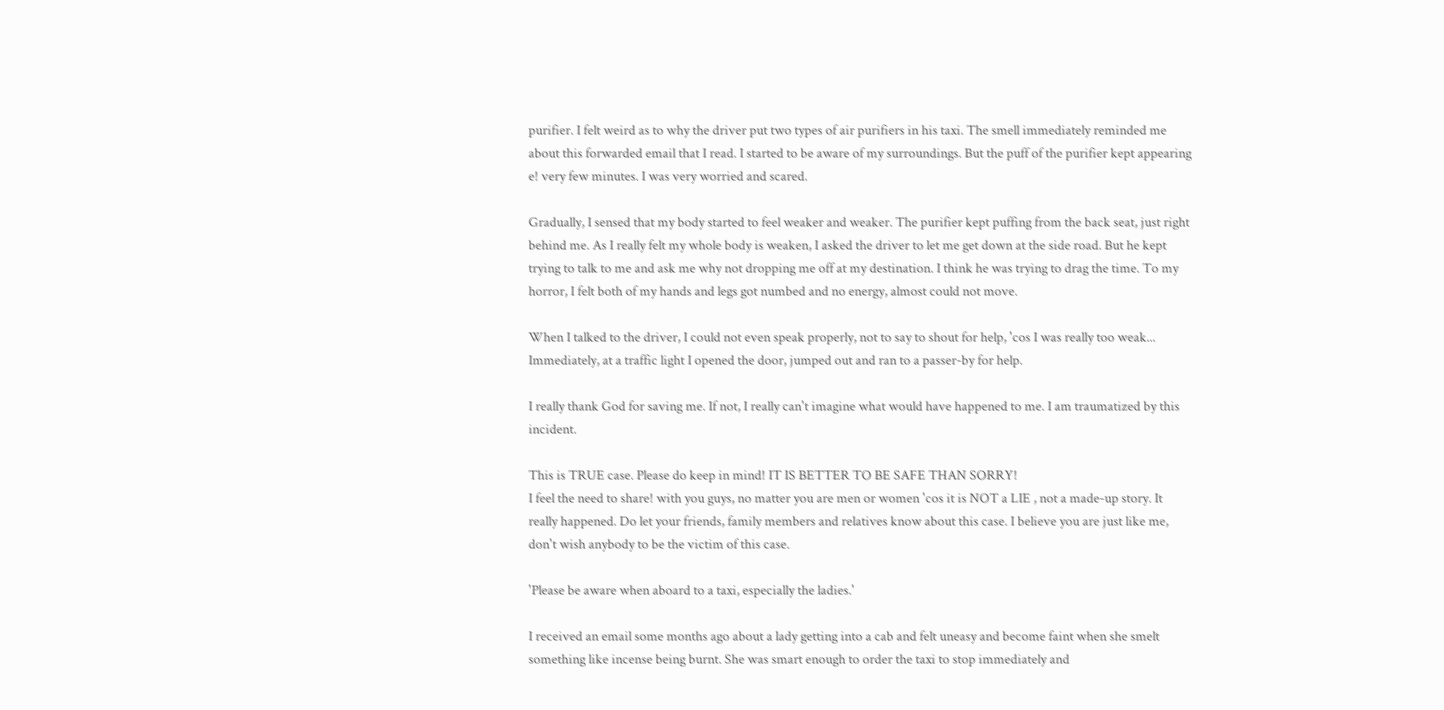purifier. I felt weird as to why the driver put two types of air purifiers in his taxi. The smell immediately reminded me about this forwarded email that I read. I started to be aware of my surroundings. But the puff of the purifier kept appearing e! very few minutes. I was very worried and scared.

Gradually, I sensed that my body started to feel weaker and weaker. The purifier kept puffing from the back seat, just right behind me. As I really felt my whole body is weaken, I asked the driver to let me get down at the side road. But he kept trying to talk to me and ask me why not dropping me off at my destination. I think he was trying to drag the time. To my horror, I felt both of my hands and legs got numbed and no energy, almost could not move.

When I talked to the driver, I could not even speak properly, not to say to shout for help, 'cos I was really too weak... Immediately, at a traffic light I opened the door, jumped out and ran to a passer-by for help.

I really thank God for saving me. If not, I really can't imagine what would have happened to me. I am traumatized by this incident.

This is TRUE case. Please do keep in mind! IT IS BETTER TO BE SAFE THAN SORRY!
I feel the need to share! with you guys, no matter you are men or women 'cos it is NOT a LIE , not a made-up story. It really happened. Do let your friends, family members and relatives know about this case. I believe you are just like me, don't wish anybody to be the victim of this case.

'Please be aware when aboard to a taxi, especially the ladies.'

I received an email some months ago about a lady getting into a cab and felt uneasy and become faint when she smelt something like incense being burnt. She was smart enough to order the taxi to stop immediately and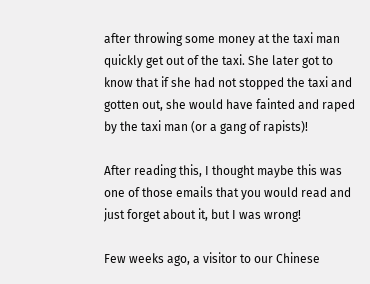after throwing some money at the taxi man quickly get out of the taxi. She later got to know that if she had not stopped the taxi and gotten out, she would have fainted and raped by the taxi man (or a gang of rapists)!

After reading this, I thought maybe this was one of those emails that you would read and just forget about it, but I was wrong!

Few weeks ago, a visitor to our Chinese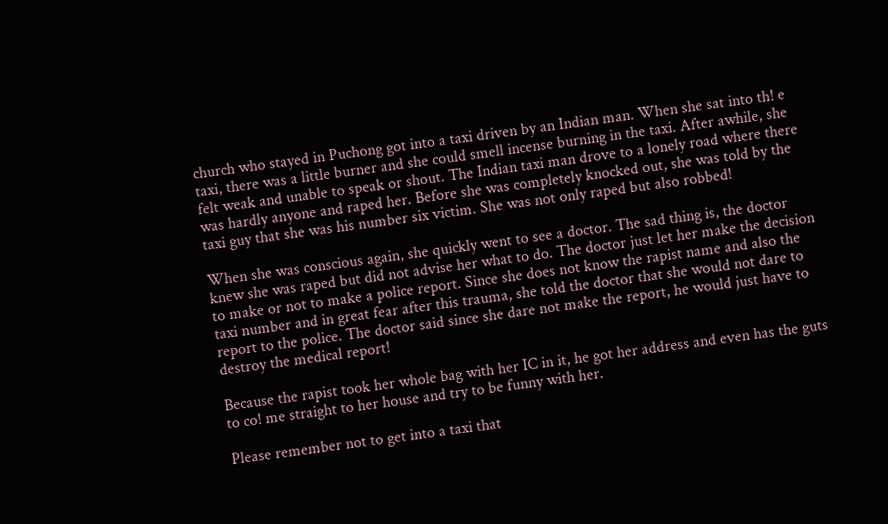church who stayed in Puchong got into a taxi driven by an Indian man. When she sat into th! e taxi, there was a little burner and she could smell incense burning in the taxi. After awhile, she felt weak and unable to speak or shout. The Indian taxi man drove to a lonely road where there was hardly anyone and raped her. Before she was completely knocked out, she was told by the taxi guy that she was his number six victim. She was not only raped but also robbed!

When she was conscious again, she quickly went to see a doctor. The sad thing is, the doctor knew she was raped but did not advise her what to do. The doctor just let her make the decision to make or not to make a police report. Since she does not know the rapist name and also the taxi number and in great fear after this trauma, she told the doctor that she would not dare to report to the police. The doctor said since she dare not make the report, he would just have to destroy the medical report!

Because the rapist took her whole bag with her IC in it, he got her address and even has the guts to co! me straight to her house and try to be funny with her.

Please remember not to get into a taxi that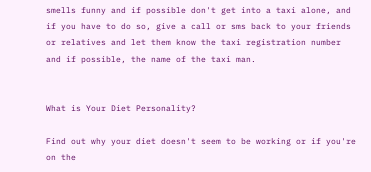smells funny and if possible don't get into a taxi alone, and if you have to do so, give a call or sms back to your friends or relatives and let them know the taxi registration number and if possible, the name of the taxi man.


What is Your Diet Personality?

Find out why your diet doesn't seem to be working or if you're on the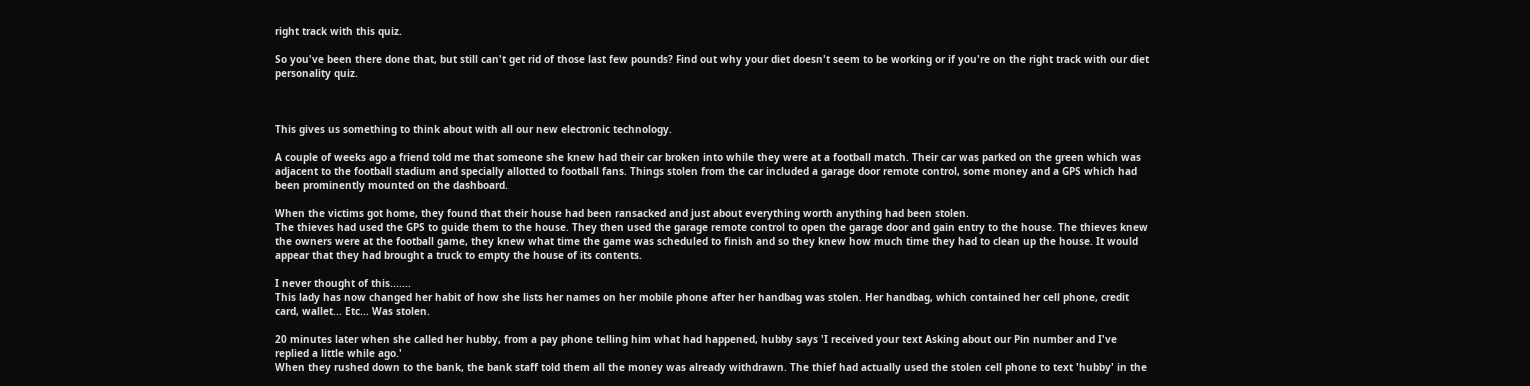right track with this quiz.

So you've been there done that, but still can't get rid of those last few pounds? Find out why your diet doesn't seem to be working or if you're on the right track with our diet personality quiz.



This gives us something to think about with all our new electronic technology.

A couple of weeks ago a friend told me that someone she knew had their car broken into while they were at a football match. Their car was parked on the green which was adjacent to the football stadium and specially allotted to football fans. Things stolen from the car included a garage door remote control, some money and a GPS which had been prominently mounted on the dashboard.

When the victims got home, they found that their house had been ransacked and just about everything worth anything had been stolen.
The thieves had used the GPS to guide them to the house. They then used the garage remote control to open the garage door and gain entry to the house. The thieves knew the owners were at the football game, they knew what time the game was scheduled to finish and so they knew how much time they had to clean up the house. It would appear that they had brought a truck to empty the house of its contents.

I never thought of this.......
This lady has now changed her habit of how she lists her names on her mobile phone after her handbag was stolen. Her handbag, which contained her cell phone, credit card, wallet... Etc... Was stolen.

20 minutes later when she called her hubby, from a pay phone telling him what had happened, hubby says 'I received your text Asking about our Pin number and I've replied a little while ago.'
When they rushed down to the bank, the bank staff told them all the money was already withdrawn. The thief had actually used the stolen cell phone to text 'hubby' in the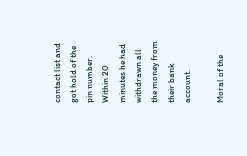contact list and got hold of the pin number. Within 20 minutes he had withdrawn all the money from their bank account.

Moral of the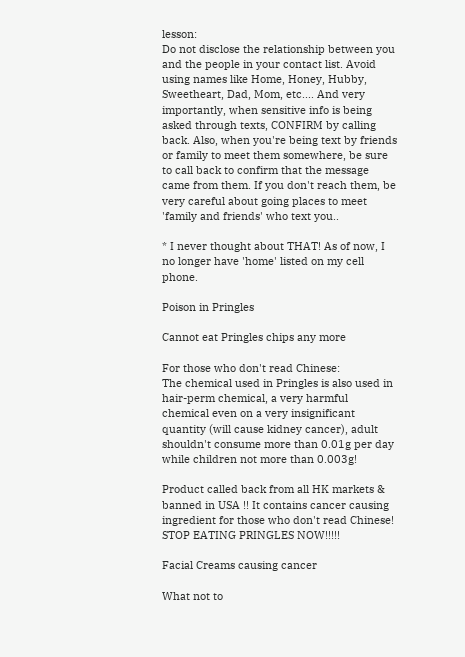lesson:
Do not disclose the relationship between you and the people in your contact list. Avoid using names like Home, Honey, Hubby, Sweetheart, Dad, Mom, etc.... And very importantly, when sensitive info is being asked through texts, CONFIRM by calling back. Also, when you're being text by friends or family to meet them somewhere, be sure to call back to confirm that the message came from them. If you don't reach them, be very careful about going places to meet 'family and friends' who text you..

* I never thought about THAT! As of now, I no longer have 'home' listed on my cell phone.

Poison in Pringles

Cannot eat Pringles chips any more

For those who don't read Chinese:
The chemical used in Pringles is also used in hair-perm chemical, a very harmful chemical even on a very insignificant quantity (will cause kidney cancer), adult shouldn't consume more than 0.01g per day while children not more than 0.003g!

Product called back from all HK markets & banned in USA !! It contains cancer causing ingredient for those who don't read Chinese! STOP EATING PRINGLES NOW!!!!!

Facial Creams causing cancer

What not to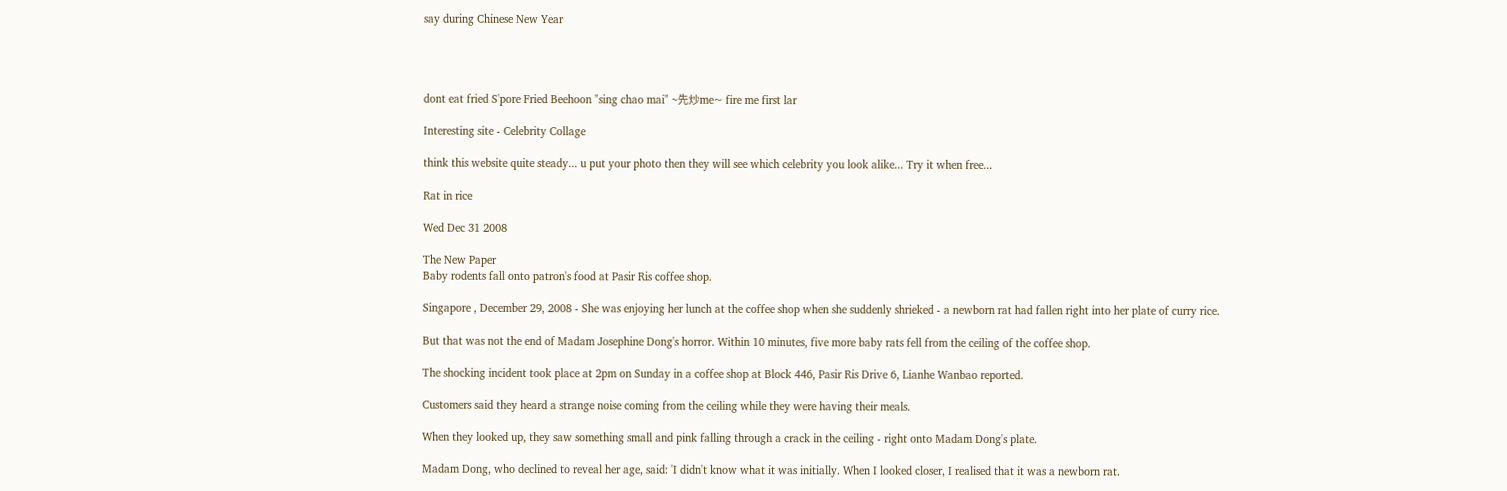say during Chinese New Year




dont eat fried S'pore Fried Beehoon "sing chao mai" ~先炒me~ fire me first lar

Interesting site - Celebrity Collage

think this website quite steady... u put your photo then they will see which celebrity you look alike... Try it when free...

Rat in rice

Wed Dec 31 2008

The New Paper
Baby rodents fall onto patron's food at Pasir Ris coffee shop.

Singapore , December 29, 2008 - She was enjoying her lunch at the coffee shop when she suddenly shrieked - a newborn rat had fallen right into her plate of curry rice.

But that was not the end of Madam Josephine Dong's horror. Within 10 minutes, five more baby rats fell from the ceiling of the coffee shop.

The shocking incident took place at 2pm on Sunday in a coffee shop at Block 446, Pasir Ris Drive 6, Lianhe Wanbao reported.

Customers said they heard a strange noise coming from the ceiling while they were having their meals.

When they looked up, they saw something small and pink falling through a crack in the ceiling - right onto Madam Dong's plate.

Madam Dong, who declined to reveal her age, said: 'I didn't know what it was initially. When I looked closer, I realised that it was a newborn rat.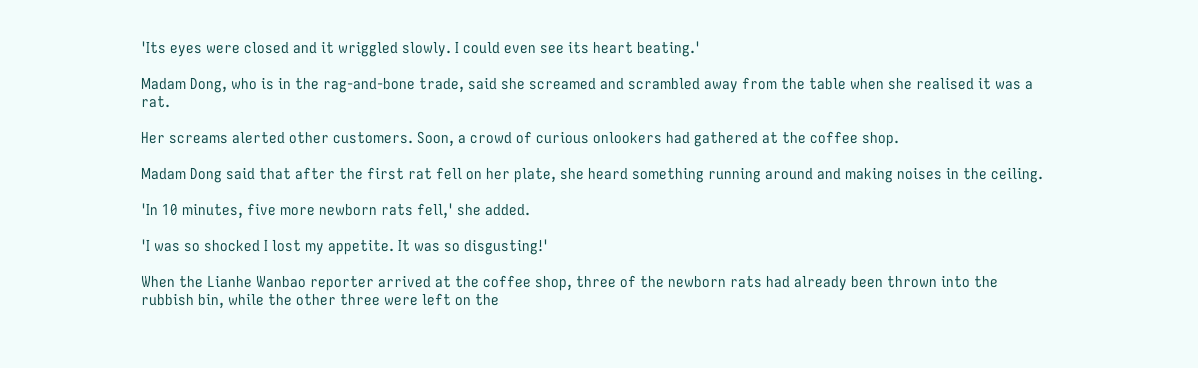'Its eyes were closed and it wriggled slowly. I could even see its heart beating.'

Madam Dong, who is in the rag-and-bone trade, said she screamed and scrambled away from the table when she realised it was a rat.

Her screams alerted other customers. Soon, a crowd of curious onlookers had gathered at the coffee shop.

Madam Dong said that after the first rat fell on her plate, she heard something running around and making noises in the ceiling.

'In 10 minutes, five more newborn rats fell,' she added.

'I was so shocked I lost my appetite. It was so disgusting!'

When the Lianhe Wanbao reporter arrived at the coffee shop, three of the newborn rats had already been thrown into the rubbish bin, while the other three were left on the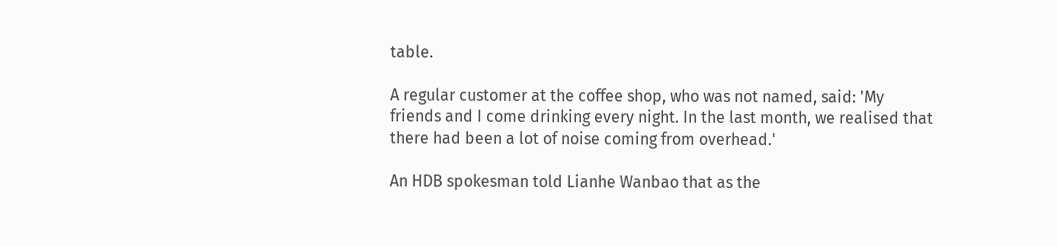table.

A regular customer at the coffee shop, who was not named, said: 'My friends and I come drinking every night. In the last month, we realised that there had been a lot of noise coming from overhead.'

An HDB spokesman told Lianhe Wanbao that as the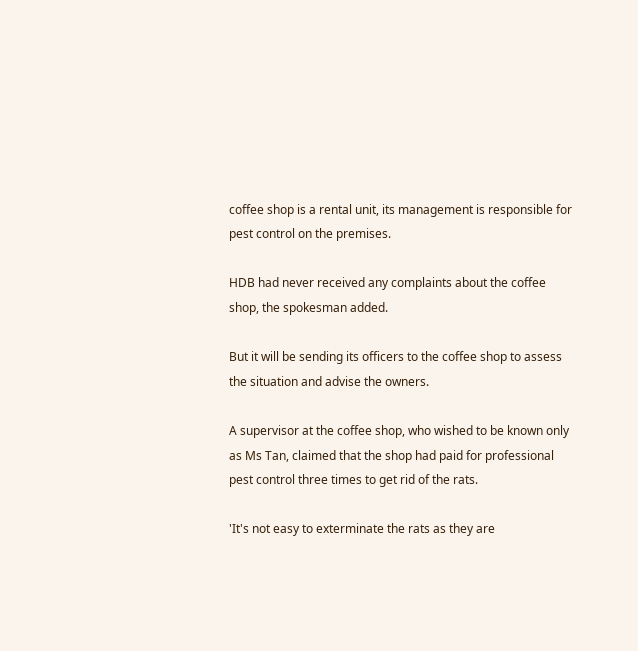coffee shop is a rental unit, its management is responsible for pest control on the premises.

HDB had never received any complaints about the coffee shop, the spokesman added.

But it will be sending its officers to the coffee shop to assess the situation and advise the owners.

A supervisor at the coffee shop, who wished to be known only as Ms Tan, claimed that the shop had paid for professional pest control three times to get rid of the rats.

'It's not easy to exterminate the rats as they are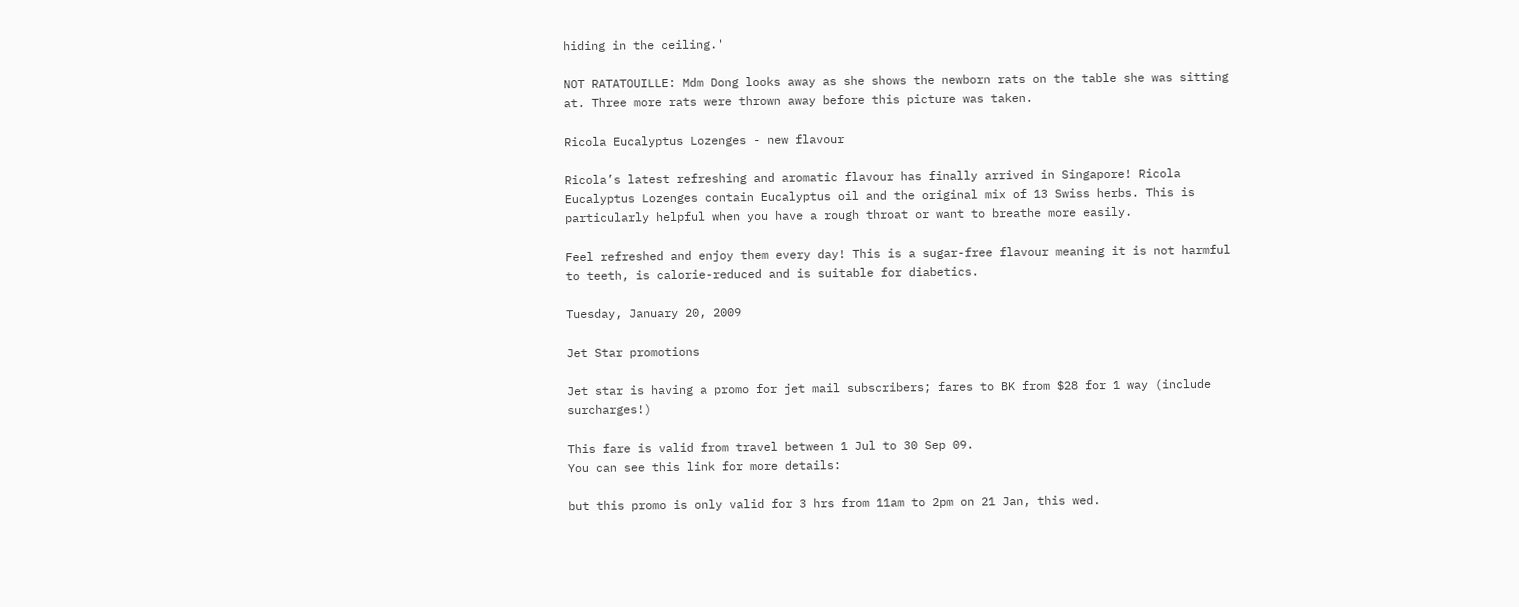hiding in the ceiling.'

NOT RATATOUILLE: Mdm Dong looks away as she shows the newborn rats on the table she was sitting at. Three more rats were thrown away before this picture was taken.

Ricola Eucalyptus Lozenges - new flavour

Ricola’s latest refreshing and aromatic flavour has finally arrived in Singapore! Ricola Eucalyptus Lozenges contain Eucalyptus oil and the original mix of 13 Swiss herbs. This is particularly helpful when you have a rough throat or want to breathe more easily.

Feel refreshed and enjoy them every day! This is a sugar-free flavour meaning it is not harmful to teeth, is calorie-reduced and is suitable for diabetics.

Tuesday, January 20, 2009

Jet Star promotions

Jet star is having a promo for jet mail subscribers; fares to BK from $28 for 1 way (include surcharges!)

This fare is valid from travel between 1 Jul to 30 Sep 09.
You can see this link for more details:

but this promo is only valid for 3 hrs from 11am to 2pm on 21 Jan, this wed.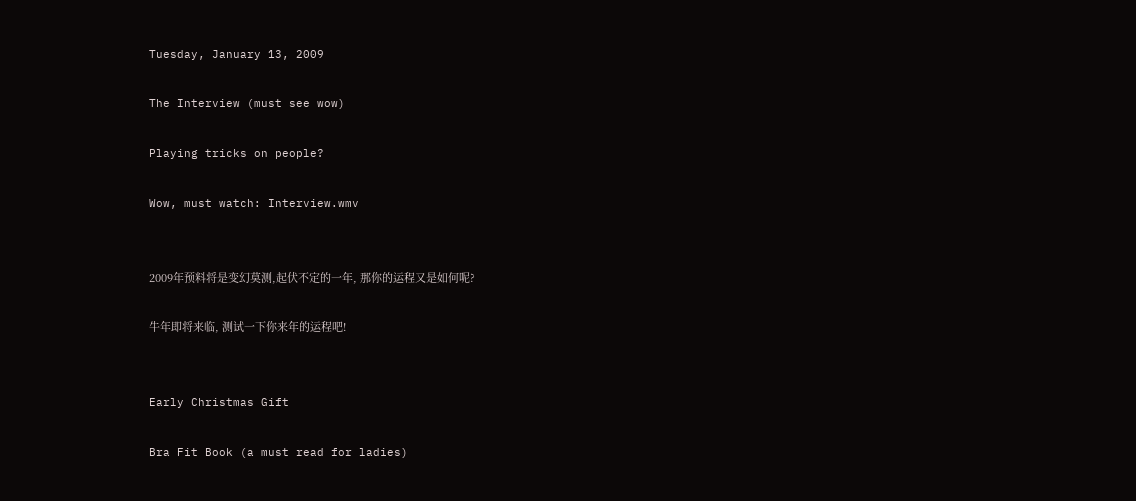Tuesday, January 13, 2009

The Interview (must see wow)

Playing tricks on people?

Wow, must watch: Interview.wmv


2009年预料将是变幻莫测,起伏不定的一年, 那你的运程又是如何呢?

牛年即将来临, 测试一下你来年的运程吧!


Early Christmas Gift

Bra Fit Book (a must read for ladies)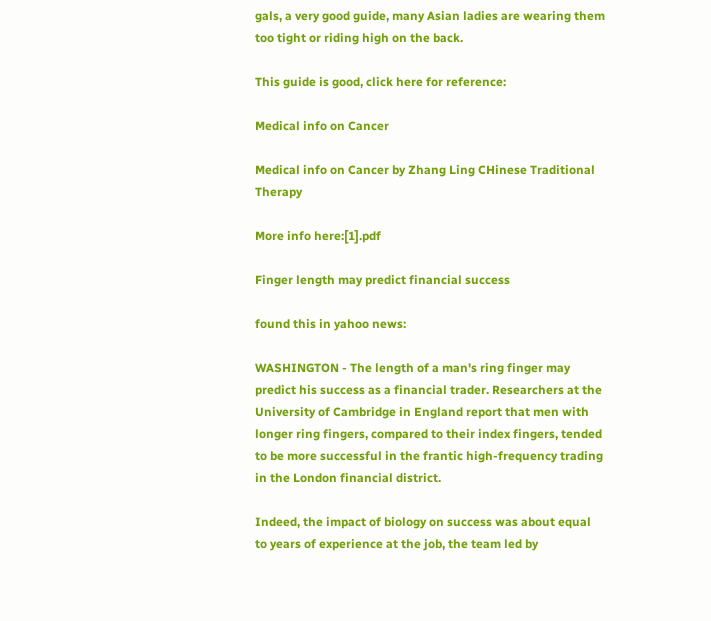gals, a very good guide, many Asian ladies are wearing them too tight or riding high on the back.

This guide is good, click here for reference:

Medical info on Cancer

Medical info on Cancer by Zhang Ling CHinese Traditional Therapy

More info here:[1].pdf

Finger length may predict financial success

found this in yahoo news:

WASHINGTON - The length of a man's ring finger may predict his success as a financial trader. Researchers at the University of Cambridge in England report that men with longer ring fingers, compared to their index fingers, tended to be more successful in the frantic high-frequency trading in the London financial district.

Indeed, the impact of biology on success was about equal to years of experience at the job, the team led by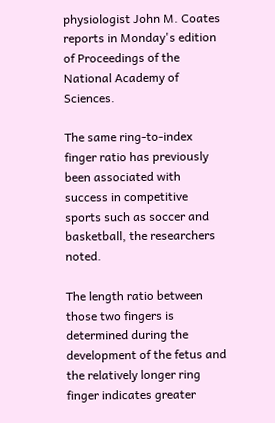physiologist John M. Coates reports in Monday's edition of Proceedings of the National Academy of Sciences.

The same ring-to-index finger ratio has previously been associated with success in competitive sports such as soccer and basketball, the researchers noted.

The length ratio between those two fingers is determined during the development of the fetus and the relatively longer ring finger indicates greater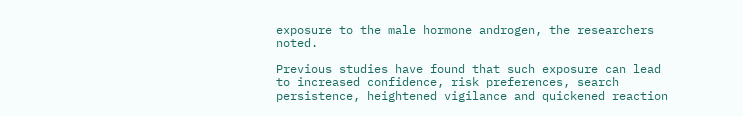exposure to the male hormone androgen, the researchers noted.

Previous studies have found that such exposure can lead to increased confidence, risk preferences, search persistence, heightened vigilance and quickened reaction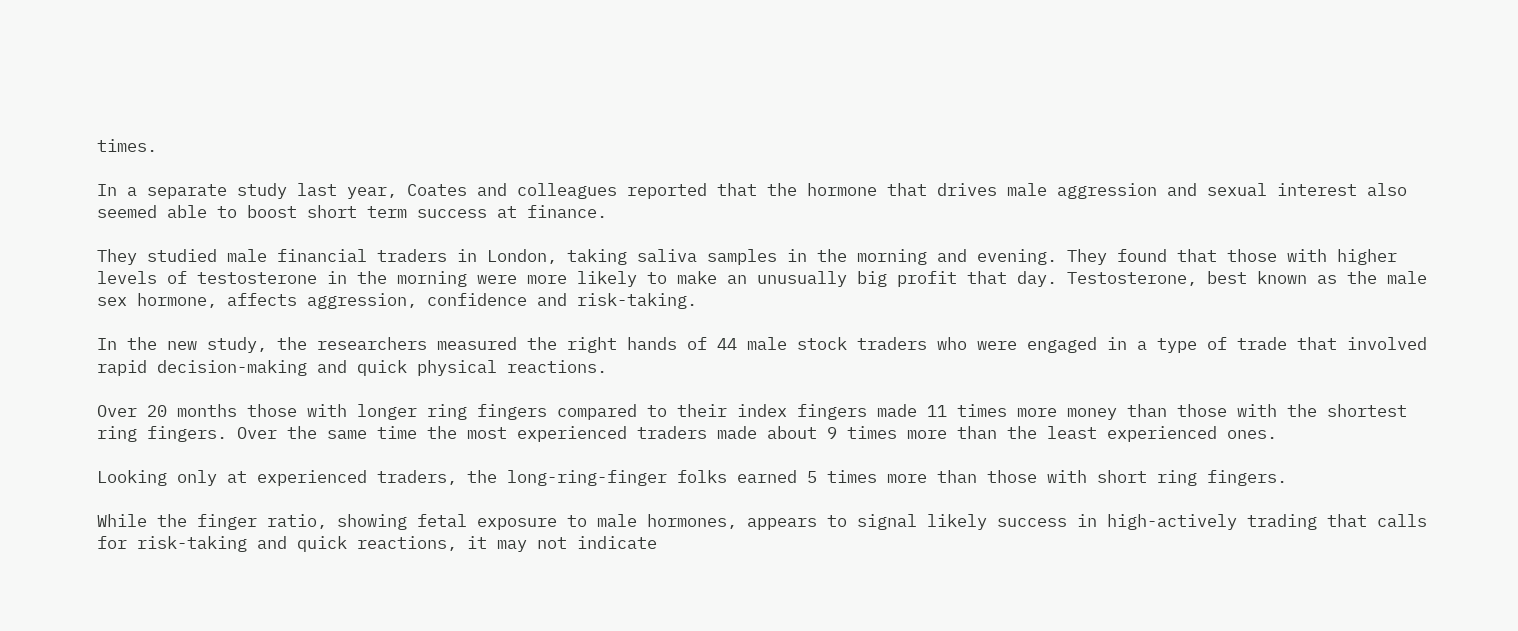times.

In a separate study last year, Coates and colleagues reported that the hormone that drives male aggression and sexual interest also seemed able to boost short term success at finance.

They studied male financial traders in London, taking saliva samples in the morning and evening. They found that those with higher levels of testosterone in the morning were more likely to make an unusually big profit that day. Testosterone, best known as the male sex hormone, affects aggression, confidence and risk-taking.

In the new study, the researchers measured the right hands of 44 male stock traders who were engaged in a type of trade that involved rapid decision-making and quick physical reactions.

Over 20 months those with longer ring fingers compared to their index fingers made 11 times more money than those with the shortest ring fingers. Over the same time the most experienced traders made about 9 times more than the least experienced ones.

Looking only at experienced traders, the long-ring-finger folks earned 5 times more than those with short ring fingers.

While the finger ratio, showing fetal exposure to male hormones, appears to signal likely success in high-actively trading that calls for risk-taking and quick reactions, it may not indicate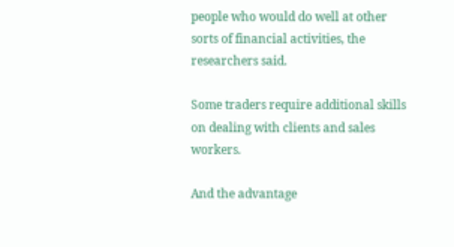people who would do well at other sorts of financial activities, the researchers said.

Some traders require additional skills on dealing with clients and sales workers.

And the advantage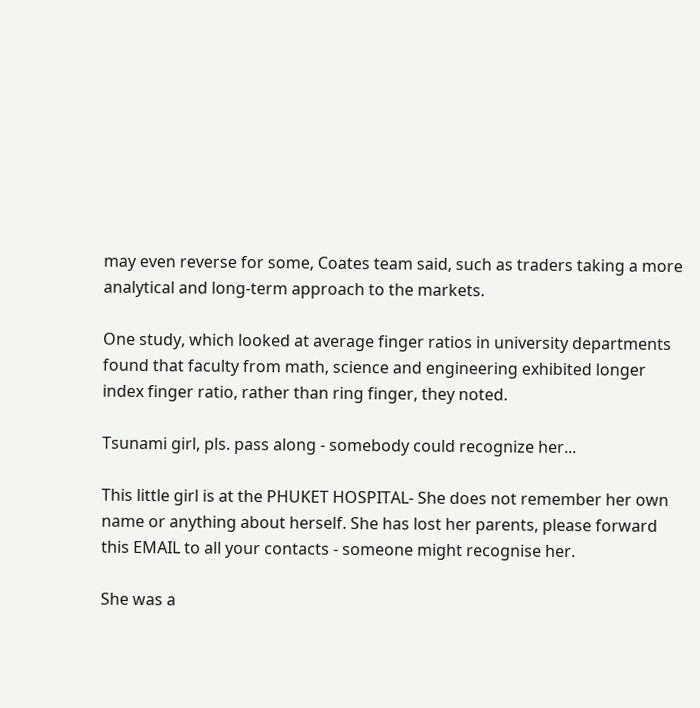may even reverse for some, Coates team said, such as traders taking a more analytical and long-term approach to the markets.

One study, which looked at average finger ratios in university departments found that faculty from math, science and engineering exhibited longer index finger ratio, rather than ring finger, they noted.

Tsunami girl, pls. pass along - somebody could recognize her...

This little girl is at the PHUKET HOSPITAL- She does not remember her own name or anything about herself. She has lost her parents, please forward this EMAIL to all your contacts - someone might recognise her.

She was a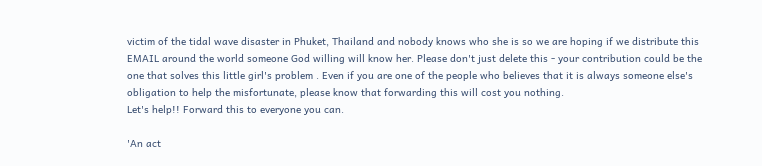victim of the tidal wave disaster in Phuket, Thailand and nobody knows who she is so we are hoping if we distribute this EMAIL around the world someone God willing will know her. Please don't just delete this - your contribution could be the one that solves this little girl's problem . Even if you are one of the people who believes that it is always someone else's obligation to help the misfortunate, please know that forwarding this will cost you nothing.
Let's help!! Forward this to everyone you can.

'An act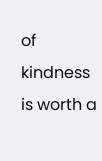of kindness is worth a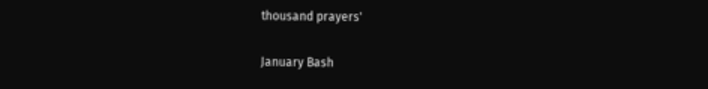thousand prayers'

January Bash